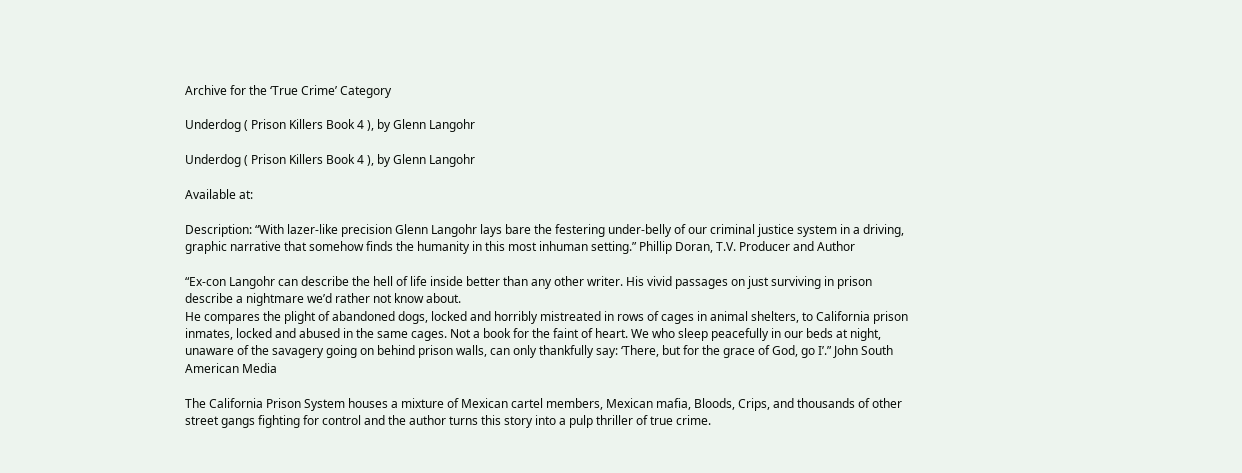Archive for the ‘True Crime’ Category

Underdog ( Prison Killers Book 4 ), by Glenn Langohr

Underdog ( Prison Killers Book 4 ), by Glenn Langohr

Available at:

Description: “With lazer-like precision Glenn Langohr lays bare the festering under-belly of our criminal justice system in a driving, graphic narrative that somehow finds the humanity in this most inhuman setting.” Phillip Doran, T.V. Producer and Author

“Ex-con Langohr can describe the hell of life inside better than any other writer. His vivid passages on just surviving in prison describe a nightmare we’d rather not know about.
He compares the plight of abandoned dogs, locked and horribly mistreated in rows of cages in animal shelters, to California prison inmates, locked and abused in the same cages. Not a book for the faint of heart. We who sleep peacefully in our beds at night, unaware of the savagery going on behind prison walls, can only thankfully say: ‘There, but for the grace of God, go I’.” John South American Media

The California Prison System houses a mixture of Mexican cartel members, Mexican mafia, Bloods, Crips, and thousands of other street gangs fighting for control and the author turns this story into a pulp thriller of true crime.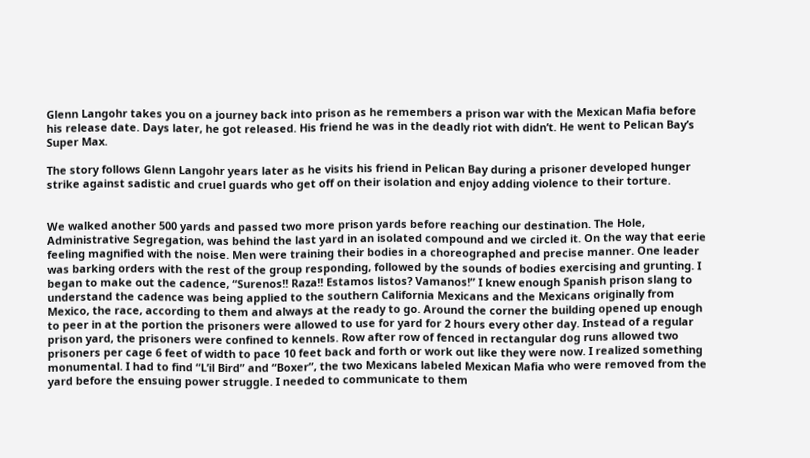Glenn Langohr takes you on a journey back into prison as he remembers a prison war with the Mexican Mafia before his release date. Days later, he got released. His friend he was in the deadly riot with didn’t. He went to Pelican Bay’s Super Max.

The story follows Glenn Langohr years later as he visits his friend in Pelican Bay during a prisoner developed hunger strike against sadistic and cruel guards who get off on their isolation and enjoy adding violence to their torture.


We walked another 500 yards and passed two more prison yards before reaching our destination. The Hole, Administrative Segregation, was behind the last yard in an isolated compound and we circled it. On the way that eerie feeling magnified with the noise. Men were training their bodies in a choreographed and precise manner. One leader was barking orders with the rest of the group responding, followed by the sounds of bodies exercising and grunting. I began to make out the cadence, “Surenos!! Raza!! Estamos listos? Vamanos!” I knew enough Spanish prison slang to understand the cadence was being applied to the southern California Mexicans and the Mexicans originally from Mexico, the race, according to them and always at the ready to go. Around the corner the building opened up enough to peer in at the portion the prisoners were allowed to use for yard for 2 hours every other day. Instead of a regular prison yard, the prisoners were confined to kennels. Row after row of fenced in rectangular dog runs allowed two prisoners per cage 6 feet of width to pace 10 feet back and forth or work out like they were now. I realized something monumental. I had to find “L’il Bird” and “Boxer”, the two Mexicans labeled Mexican Mafia who were removed from the yard before the ensuing power struggle. I needed to communicate to them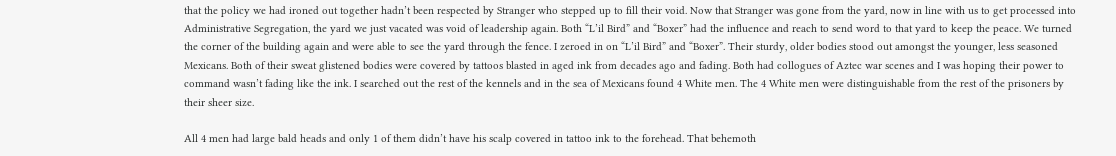that the policy we had ironed out together hadn’t been respected by Stranger who stepped up to fill their void. Now that Stranger was gone from the yard, now in line with us to get processed into Administrative Segregation, the yard we just vacated was void of leadership again. Both “L’il Bird” and “Boxer” had the influence and reach to send word to that yard to keep the peace. We turned the corner of the building again and were able to see the yard through the fence. I zeroed in on “L’il Bird” and “Boxer”. Their sturdy, older bodies stood out amongst the younger, less seasoned Mexicans. Both of their sweat glistened bodies were covered by tattoos blasted in aged ink from decades ago and fading. Both had collogues of Aztec war scenes and I was hoping their power to command wasn’t fading like the ink. I searched out the rest of the kennels and in the sea of Mexicans found 4 White men. The 4 White men were distinguishable from the rest of the prisoners by their sheer size.

All 4 men had large bald heads and only 1 of them didn’t have his scalp covered in tattoo ink to the forehead. That behemoth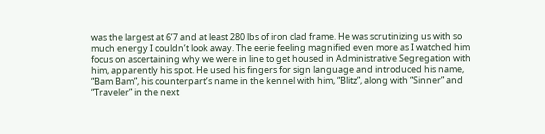was the largest at 6’7 and at least 280 lbs of iron clad frame. He was scrutinizing us with so much energy I couldn’t look away. The eerie feeling magnified even more as I watched him focus on ascertaining why we were in line to get housed in Administrative Segregation with him, apparently his spot. He used his fingers for sign language and introduced his name, “Bam Bam”, his counterpart’s name in the kennel with him, “Blitz”, along with “Sinner” and “Traveler” in the next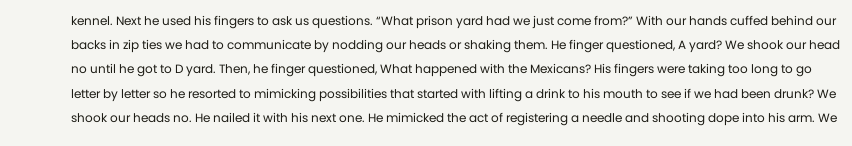kennel. Next he used his fingers to ask us questions. “What prison yard had we just come from?” With our hands cuffed behind our backs in zip ties we had to communicate by nodding our heads or shaking them. He finger questioned, A yard? We shook our head no until he got to D yard. Then, he finger questioned, What happened with the Mexicans? His fingers were taking too long to go letter by letter so he resorted to mimicking possibilities that started with lifting a drink to his mouth to see if we had been drunk? We shook our heads no. He nailed it with his next one. He mimicked the act of registering a needle and shooting dope into his arm. We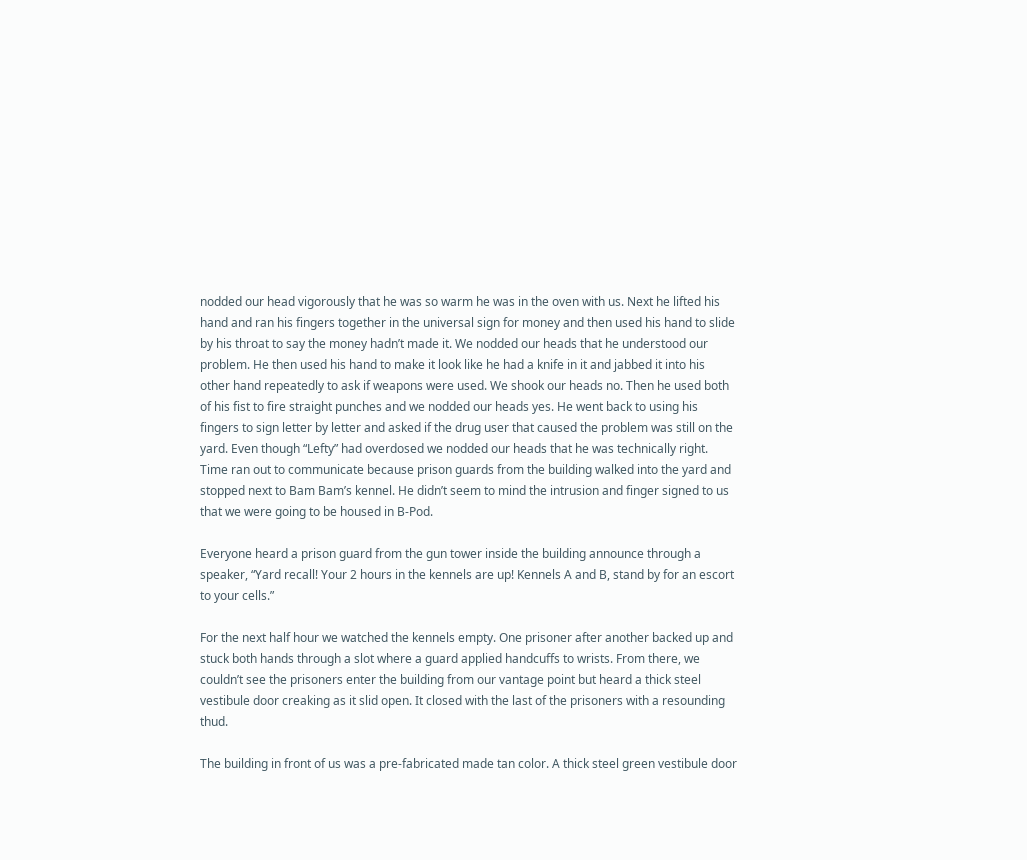nodded our head vigorously that he was so warm he was in the oven with us. Next he lifted his hand and ran his fingers together in the universal sign for money and then used his hand to slide by his throat to say the money hadn’t made it. We nodded our heads that he understood our problem. He then used his hand to make it look like he had a knife in it and jabbed it into his other hand repeatedly to ask if weapons were used. We shook our heads no. Then he used both of his fist to fire straight punches and we nodded our heads yes. He went back to using his fingers to sign letter by letter and asked if the drug user that caused the problem was still on the yard. Even though “Lefty” had overdosed we nodded our heads that he was technically right. Time ran out to communicate because prison guards from the building walked into the yard and stopped next to Bam Bam’s kennel. He didn’t seem to mind the intrusion and finger signed to us that we were going to be housed in B-Pod.

Everyone heard a prison guard from the gun tower inside the building announce through a speaker, “Yard recall! Your 2 hours in the kennels are up! Kennels A and B, stand by for an escort to your cells.”

For the next half hour we watched the kennels empty. One prisoner after another backed up and stuck both hands through a slot where a guard applied handcuffs to wrists. From there, we couldn’t see the prisoners enter the building from our vantage point but heard a thick steel vestibule door creaking as it slid open. It closed with the last of the prisoners with a resounding thud.

The building in front of us was a pre-fabricated made tan color. A thick steel green vestibule door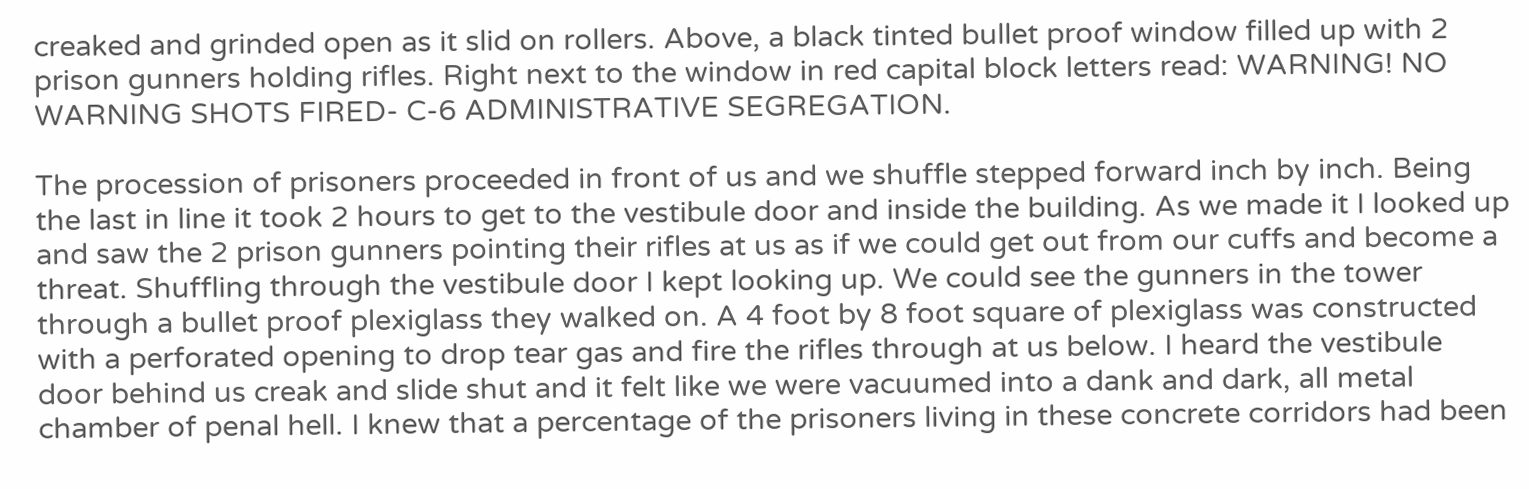creaked and grinded open as it slid on rollers. Above, a black tinted bullet proof window filled up with 2 prison gunners holding rifles. Right next to the window in red capital block letters read: WARNING! NO WARNING SHOTS FIRED- C-6 ADMINISTRATIVE SEGREGATION.

The procession of prisoners proceeded in front of us and we shuffle stepped forward inch by inch. Being the last in line it took 2 hours to get to the vestibule door and inside the building. As we made it I looked up and saw the 2 prison gunners pointing their rifles at us as if we could get out from our cuffs and become a threat. Shuffling through the vestibule door I kept looking up. We could see the gunners in the tower through a bullet proof plexiglass they walked on. A 4 foot by 8 foot square of plexiglass was constructed with a perforated opening to drop tear gas and fire the rifles through at us below. I heard the vestibule door behind us creak and slide shut and it felt like we were vacuumed into a dank and dark, all metal chamber of penal hell. I knew that a percentage of the prisoners living in these concrete corridors had been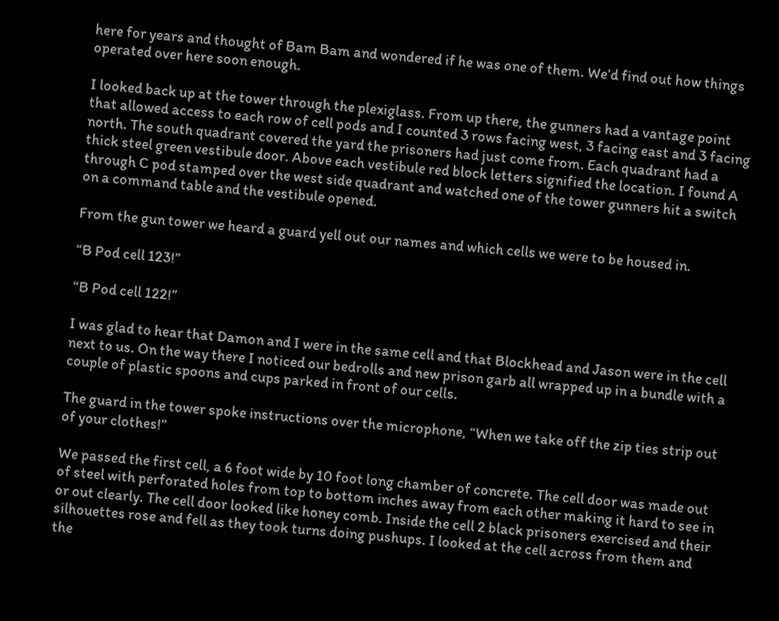here for years and thought of Bam Bam and wondered if he was one of them. We’d find out how things operated over here soon enough.

I looked back up at the tower through the plexiglass. From up there, the gunners had a vantage point that allowed access to each row of cell pods and I counted 3 rows facing west, 3 facing east and 3 facing north. The south quadrant covered the yard the prisoners had just come from. Each quadrant had a thick steel green vestibule door. Above each vestibule red block letters signified the location. I found A through C pod stamped over the west side quadrant and watched one of the tower gunners hit a switch on a command table and the vestibule opened.

From the gun tower we heard a guard yell out our names and which cells we were to be housed in.

“B Pod cell 123!”

“B Pod cell 122!”

I was glad to hear that Damon and I were in the same cell and that Blockhead and Jason were in the cell next to us. On the way there I noticed our bedrolls and new prison garb all wrapped up in a bundle with a couple of plastic spoons and cups parked in front of our cells.

The guard in the tower spoke instructions over the microphone, “When we take off the zip ties strip out of your clothes!”

We passed the first cell, a 6 foot wide by 10 foot long chamber of concrete. The cell door was made out of steel with perforated holes from top to bottom inches away from each other making it hard to see in or out clearly. The cell door looked like honey comb. Inside the cell 2 black prisoners exercised and their silhouettes rose and fell as they took turns doing pushups. I looked at the cell across from them and the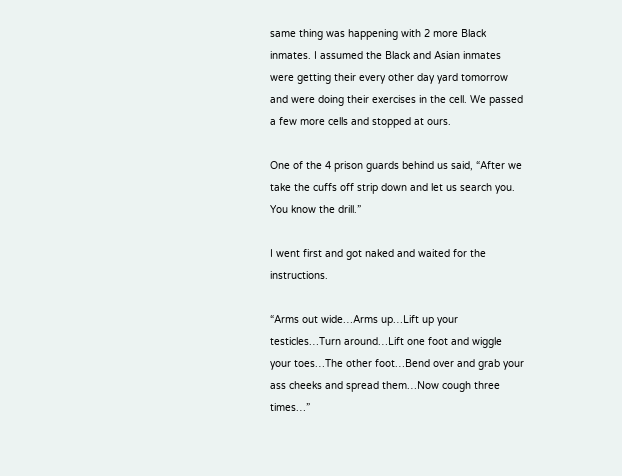same thing was happening with 2 more Black inmates. I assumed the Black and Asian inmates were getting their every other day yard tomorrow and were doing their exercises in the cell. We passed a few more cells and stopped at ours.

One of the 4 prison guards behind us said, “After we take the cuffs off strip down and let us search you. You know the drill.”

I went first and got naked and waited for the instructions.

“Arms out wide…Arms up…Lift up your testicles…Turn around…Lift one foot and wiggle your toes…The other foot…Bend over and grab your ass cheeks and spread them…Now cough three times…”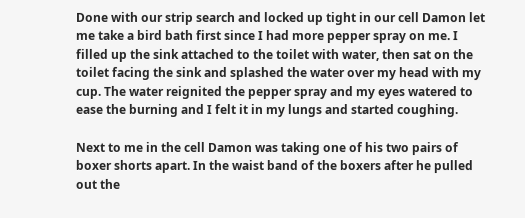Done with our strip search and locked up tight in our cell Damon let me take a bird bath first since I had more pepper spray on me. I filled up the sink attached to the toilet with water, then sat on the toilet facing the sink and splashed the water over my head with my cup. The water reignited the pepper spray and my eyes watered to ease the burning and I felt it in my lungs and started coughing.

Next to me in the cell Damon was taking one of his two pairs of boxer shorts apart. In the waist band of the boxers after he pulled out the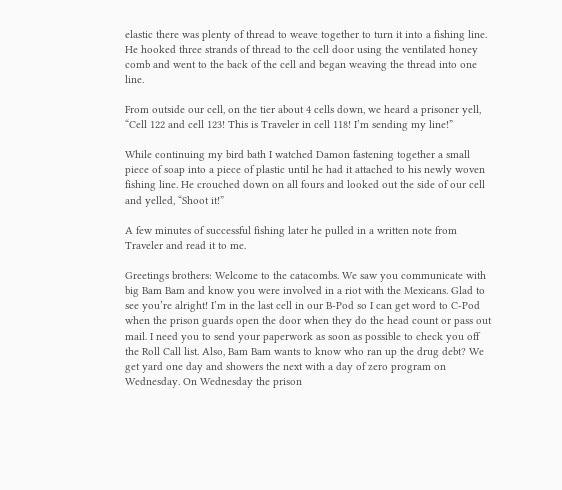elastic there was plenty of thread to weave together to turn it into a fishing line. He hooked three strands of thread to the cell door using the ventilated honey comb and went to the back of the cell and began weaving the thread into one line.

From outside our cell, on the tier about 4 cells down, we heard a prisoner yell, “Cell 122 and cell 123! This is Traveler in cell 118! I’m sending my line!”

While continuing my bird bath I watched Damon fastening together a small piece of soap into a piece of plastic until he had it attached to his newly woven fishing line. He crouched down on all fours and looked out the side of our cell and yelled, “Shoot it!”

A few minutes of successful fishing later he pulled in a written note from Traveler and read it to me.

Greetings brothers: Welcome to the catacombs. We saw you communicate with big Bam Bam and know you were involved in a riot with the Mexicans. Glad to see you’re alright! I’m in the last cell in our B-Pod so I can get word to C-Pod when the prison guards open the door when they do the head count or pass out mail. I need you to send your paperwork as soon as possible to check you off the Roll Call list. Also, Bam Bam wants to know who ran up the drug debt? We get yard one day and showers the next with a day of zero program on Wednesday. On Wednesday the prison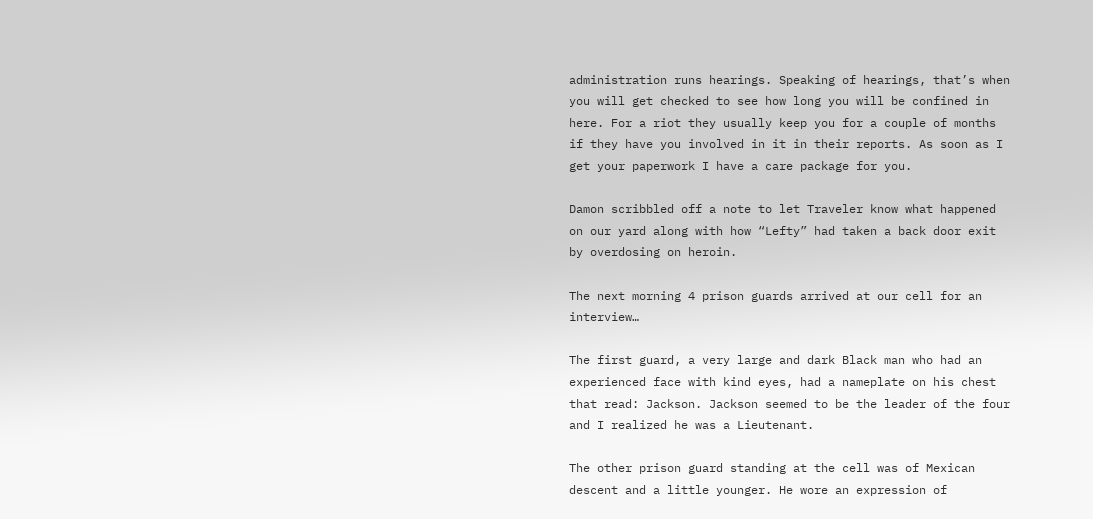administration runs hearings. Speaking of hearings, that’s when you will get checked to see how long you will be confined in here. For a riot they usually keep you for a couple of months if they have you involved in it in their reports. As soon as I get your paperwork I have a care package for you.

Damon scribbled off a note to let Traveler know what happened on our yard along with how “Lefty” had taken a back door exit by overdosing on heroin.

The next morning 4 prison guards arrived at our cell for an interview…

The first guard, a very large and dark Black man who had an experienced face with kind eyes, had a nameplate on his chest that read: Jackson. Jackson seemed to be the leader of the four and I realized he was a Lieutenant.

The other prison guard standing at the cell was of Mexican descent and a little younger. He wore an expression of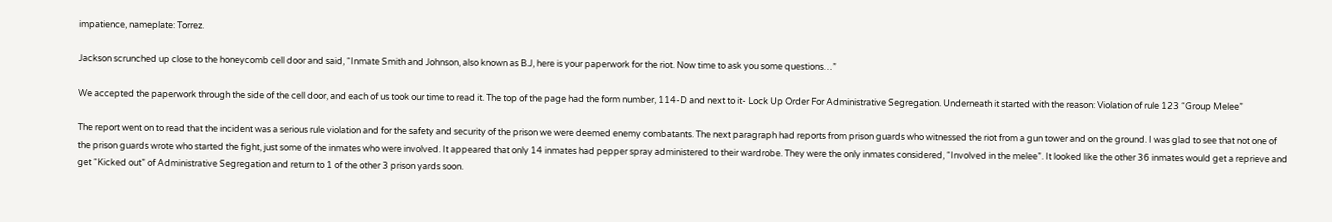impatience, nameplate: Torrez.

Jackson scrunched up close to the honeycomb cell door and said, “Inmate Smith and Johnson, also known as B.J, here is your paperwork for the riot. Now time to ask you some questions…”

We accepted the paperwork through the side of the cell door, and each of us took our time to read it. The top of the page had the form number, 114-D and next to it- Lock Up Order For Administrative Segregation. Underneath it started with the reason: Violation of rule 123 “Group Melee”

The report went on to read that the incident was a serious rule violation and for the safety and security of the prison we were deemed enemy combatants. The next paragraph had reports from prison guards who witnessed the riot from a gun tower and on the ground. I was glad to see that not one of the prison guards wrote who started the fight, just some of the inmates who were involved. It appeared that only 14 inmates had pepper spray administered to their wardrobe. They were the only inmates considered, “Involved in the melee”. It looked like the other 36 inmates would get a reprieve and get “Kicked out” of Administrative Segregation and return to 1 of the other 3 prison yards soon.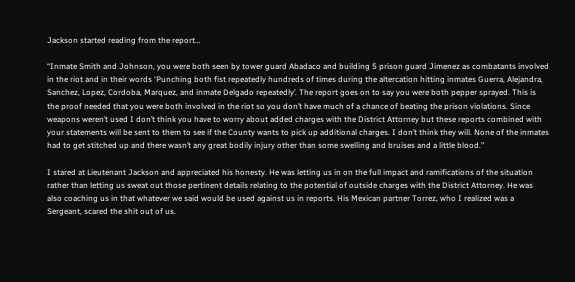Jackson started reading from the report…

“Inmate Smith and Johnson, you were both seen by tower guard Abadaco and building 5 prison guard Jimenez as combatants involved in the riot and in their words ‘Punching both fist repeatedly hundreds of times during the altercation hitting inmates Guerra, Alejandra, Sanchez, Lopez, Cordoba, Marquez, and inmate Delgado repeatedly’. The report goes on to say you were both pepper sprayed. This is the proof needed that you were both involved in the riot so you don’t have much of a chance of beating the prison violations. Since weapons weren’t used I don’t think you have to worry about added charges with the District Attorney but these reports combined with your statements will be sent to them to see if the County wants to pick up additional charges. I don’t think they will. None of the inmates had to get stitched up and there wasn’t any great bodily injury other than some swelling and bruises and a little blood.”

I stared at Lieutenant Jackson and appreciated his honesty. He was letting us in on the full impact and ramifications of the situation rather than letting us sweat out those pertinent details relating to the potential of outside charges with the District Attorney. He was also coaching us in that whatever we said would be used against us in reports. His Mexican partner Torrez, who I realized was a Sergeant, scared the shit out of us.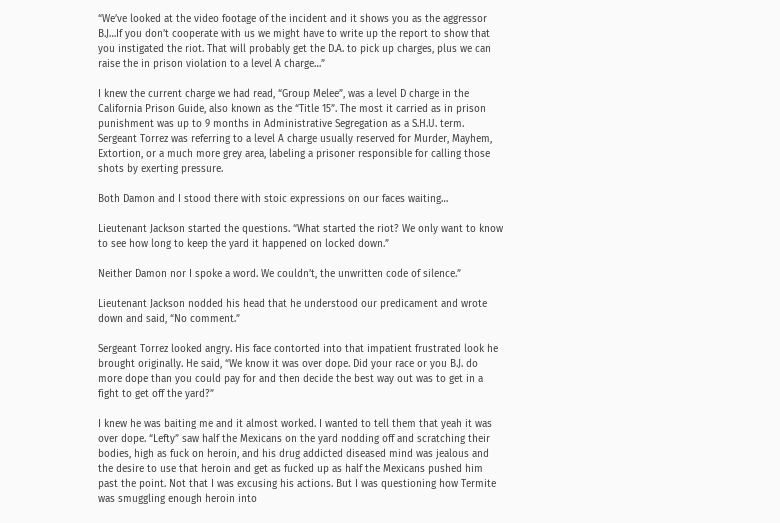“We’ve looked at the video footage of the incident and it shows you as the aggressor B.J…If you don’t cooperate with us we might have to write up the report to show that you instigated the riot. That will probably get the D.A. to pick up charges, plus we can raise the in prison violation to a level A charge…”

I knew the current charge we had read, “Group Melee”, was a level D charge in the California Prison Guide, also known as the “Title 15”. The most it carried as in prison punishment was up to 9 months in Administrative Segregation as a S.H.U. term. Sergeant Torrez was referring to a level A charge usually reserved for Murder, Mayhem, Extortion, or a much more grey area, labeling a prisoner responsible for calling those shots by exerting pressure.

Both Damon and I stood there with stoic expressions on our faces waiting…

Lieutenant Jackson started the questions. “What started the riot? We only want to know to see how long to keep the yard it happened on locked down.”

Neither Damon nor I spoke a word. We couldn’t, the unwritten code of silence.”

Lieutenant Jackson nodded his head that he understood our predicament and wrote down and said, “No comment.”

Sergeant Torrez looked angry. His face contorted into that impatient frustrated look he brought originally. He said, “We know it was over dope. Did your race or you B.J. do more dope than you could pay for and then decide the best way out was to get in a fight to get off the yard?”

I knew he was baiting me and it almost worked. I wanted to tell them that yeah it was over dope. “Lefty” saw half the Mexicans on the yard nodding off and scratching their bodies, high as fuck on heroin, and his drug addicted diseased mind was jealous and the desire to use that heroin and get as fucked up as half the Mexicans pushed him past the point. Not that I was excusing his actions. But I was questioning how Termite was smuggling enough heroin into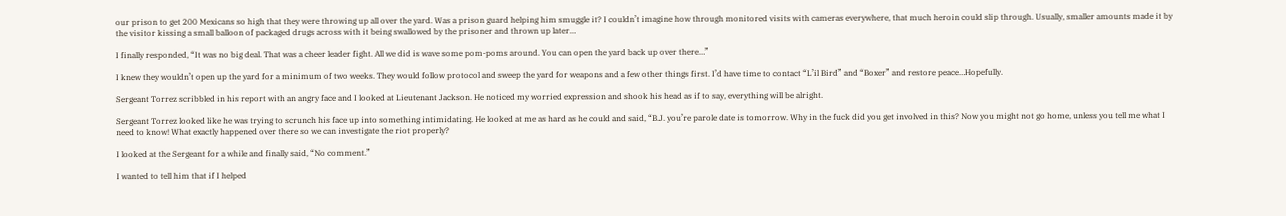our prison to get 200 Mexicans so high that they were throwing up all over the yard. Was a prison guard helping him smuggle it? I couldn’t imagine how through monitored visits with cameras everywhere, that much heroin could slip through. Usually, smaller amounts made it by the visitor kissing a small balloon of packaged drugs across with it being swallowed by the prisoner and thrown up later…

I finally responded, “It was no big deal. That was a cheer leader fight. All we did is wave some pom-poms around. You can open the yard back up over there…”

I knew they wouldn’t open up the yard for a minimum of two weeks. They would follow protocol and sweep the yard for weapons and a few other things first. I’d have time to contact “L’il Bird” and “Boxer” and restore peace…Hopefully.

Sergeant Torrez scribbled in his report with an angry face and I looked at Lieutenant Jackson. He noticed my worried expression and shook his head as if to say, everything will be alright.

Sergeant Torrez looked like he was trying to scrunch his face up into something intimidating. He looked at me as hard as he could and said, “B.J. you’re parole date is tomorrow. Why in the fuck did you get involved in this? Now you might not go home, unless you tell me what I need to know! What exactly happened over there so we can investigate the riot properly?

I looked at the Sergeant for a while and finally said, “No comment.”

I wanted to tell him that if I helped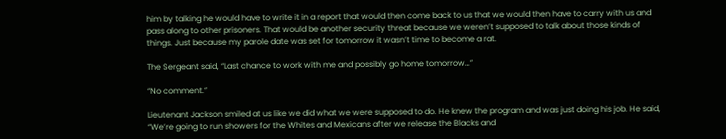him by talking he would have to write it in a report that would then come back to us that we would then have to carry with us and pass along to other prisoners. That would be another security threat because we weren’t supposed to talk about those kinds of things. Just because my parole date was set for tomorrow it wasn’t time to become a rat.

The Sergeant said, “Last chance to work with me and possibly go home tomorrow…”

“No comment.”

Lieutenant Jackson smiled at us like we did what we were supposed to do. He knew the program and was just doing his job. He said, “We’re going to run showers for the Whites and Mexicans after we release the Blacks and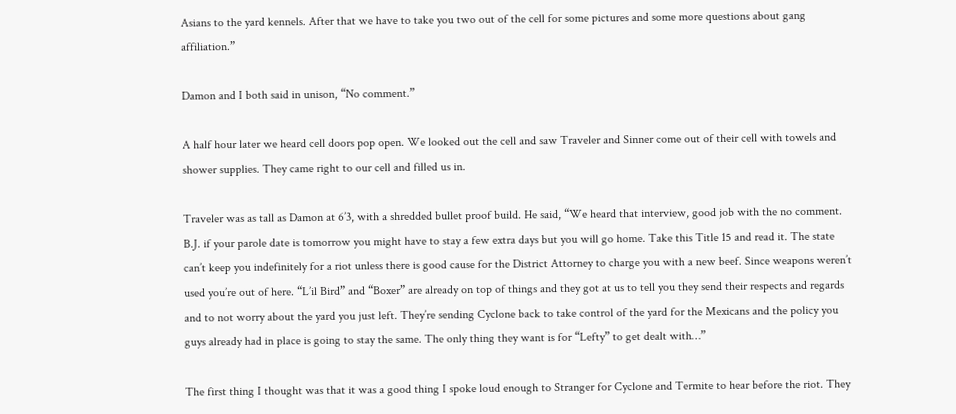Asians to the yard kennels. After that we have to take you two out of the cell for some pictures and some more questions about gang affiliation.”

Damon and I both said in unison, “No comment.”

A half hour later we heard cell doors pop open. We looked out the cell and saw Traveler and Sinner come out of their cell with towels and shower supplies. They came right to our cell and filled us in.

Traveler was as tall as Damon at 6’3, with a shredded bullet proof build. He said, “We heard that interview, good job with the no comment. B.J. if your parole date is tomorrow you might have to stay a few extra days but you will go home. Take this Title 15 and read it. The state can’t keep you indefinitely for a riot unless there is good cause for the District Attorney to charge you with a new beef. Since weapons weren’t used you’re out of here. “L’il Bird” and “Boxer” are already on top of things and they got at us to tell you they send their respects and regards and to not worry about the yard you just left. They’re sending Cyclone back to take control of the yard for the Mexicans and the policy you guys already had in place is going to stay the same. The only thing they want is for “Lefty” to get dealt with…”

The first thing I thought was that it was a good thing I spoke loud enough to Stranger for Cyclone and Termite to hear before the riot. They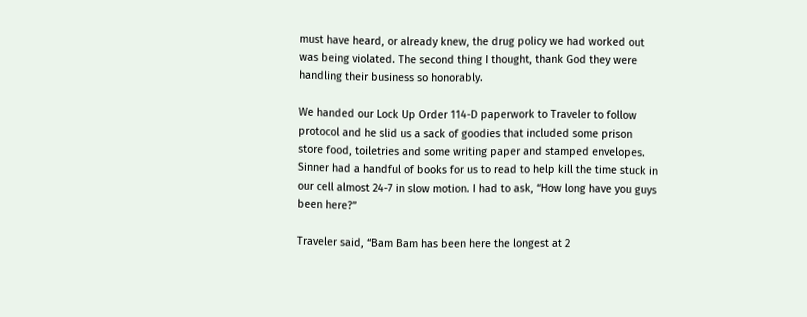must have heard, or already knew, the drug policy we had worked out was being violated. The second thing I thought, thank God they were handling their business so honorably.

We handed our Lock Up Order 114-D paperwork to Traveler to follow protocol and he slid us a sack of goodies that included some prison store food, toiletries and some writing paper and stamped envelopes. Sinner had a handful of books for us to read to help kill the time stuck in our cell almost 24-7 in slow motion. I had to ask, “How long have you guys been here?”

Traveler said, “Bam Bam has been here the longest at 2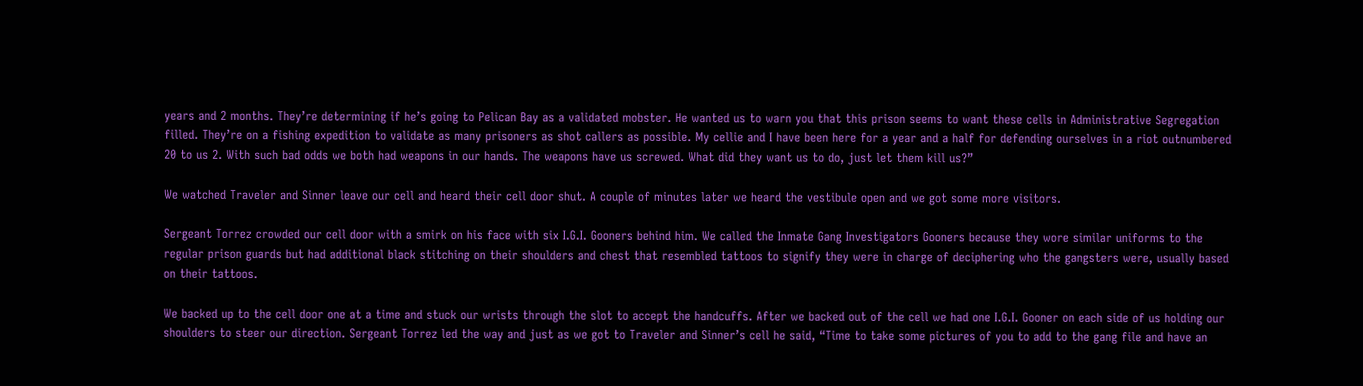years and 2 months. They’re determining if he’s going to Pelican Bay as a validated mobster. He wanted us to warn you that this prison seems to want these cells in Administrative Segregation filled. They’re on a fishing expedition to validate as many prisoners as shot callers as possible. My cellie and I have been here for a year and a half for defending ourselves in a riot outnumbered 20 to us 2. With such bad odds we both had weapons in our hands. The weapons have us screwed. What did they want us to do, just let them kill us?”

We watched Traveler and Sinner leave our cell and heard their cell door shut. A couple of minutes later we heard the vestibule open and we got some more visitors.

Sergeant Torrez crowded our cell door with a smirk on his face with six I.G.I. Gooners behind him. We called the Inmate Gang Investigators Gooners because they wore similar uniforms to the regular prison guards but had additional black stitching on their shoulders and chest that resembled tattoos to signify they were in charge of deciphering who the gangsters were, usually based on their tattoos.

We backed up to the cell door one at a time and stuck our wrists through the slot to accept the handcuffs. After we backed out of the cell we had one I.G.I. Gooner on each side of us holding our shoulders to steer our direction. Sergeant Torrez led the way and just as we got to Traveler and Sinner’s cell he said, “Time to take some pictures of you to add to the gang file and have an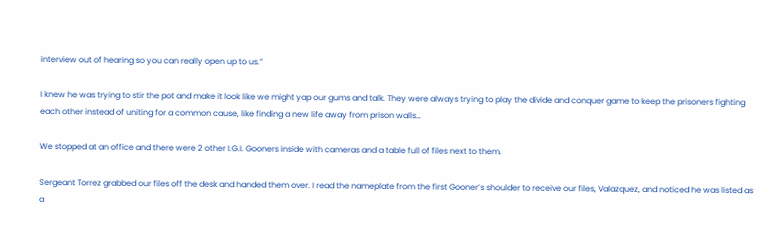interview out of hearing so you can really open up to us.”

I knew he was trying to stir the pot and make it look like we might yap our gums and talk. They were always trying to play the divide and conquer game to keep the prisoners fighting each other instead of uniting for a common cause, like finding a new life away from prison walls…

We stopped at an office and there were 2 other I.G.I. Gooners inside with cameras and a table full of files next to them.

Sergeant Torrez grabbed our files off the desk and handed them over. I read the nameplate from the first Gooner’s shoulder to receive our files, Valazquez, and noticed he was listed as a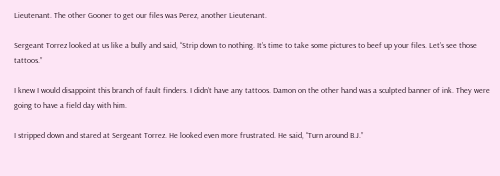Lieutenant. The other Gooner to get our files was Perez, another Lieutenant.

Sergeant Torrez looked at us like a bully and said, “Strip down to nothing. It’s time to take some pictures to beef up your files. Let’s see those tattoos.”

I knew I would disappoint this branch of fault finders. I didn’t have any tattoos. Damon on the other hand was a sculpted banner of ink. They were going to have a field day with him.

I stripped down and stared at Sergeant Torrez. He looked even more frustrated. He said, “Turn around B.J.”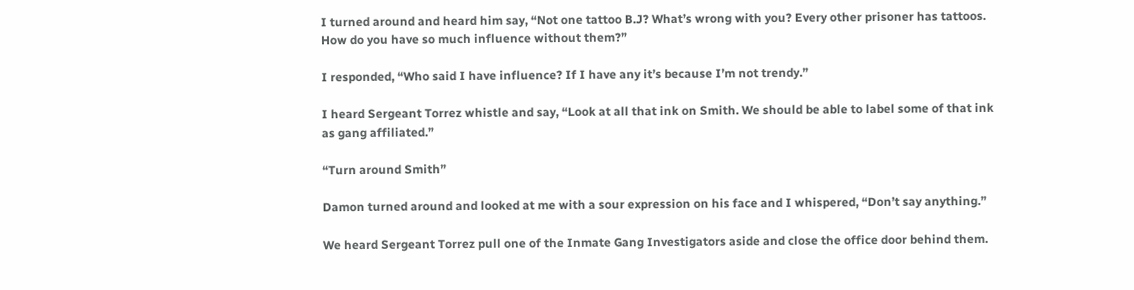I turned around and heard him say, “Not one tattoo B.J? What’s wrong with you? Every other prisoner has tattoos. How do you have so much influence without them?”

I responded, “Who said I have influence? If I have any it’s because I’m not trendy.”

I heard Sergeant Torrez whistle and say, “Look at all that ink on Smith. We should be able to label some of that ink as gang affiliated.”

“Turn around Smith”

Damon turned around and looked at me with a sour expression on his face and I whispered, “Don’t say anything.”

We heard Sergeant Torrez pull one of the Inmate Gang Investigators aside and close the office door behind them.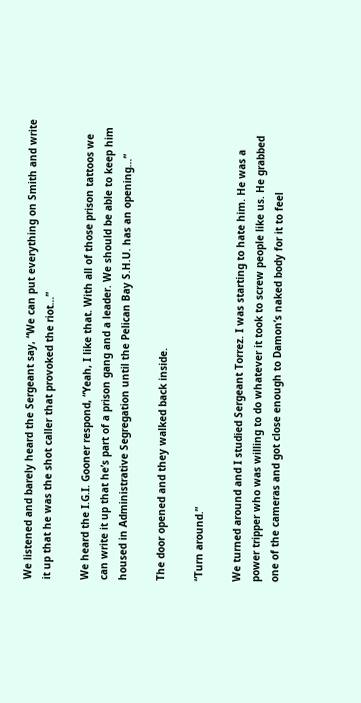We listened and barely heard the Sergeant say, “We can put everything on Smith and write it up that he was the shot caller that provoked the riot…”

We heard the I.G.I. Gooner respond, “Yeah, I like that. With all of those prison tattoos we can write it up that he’s part of a prison gang and a leader. We should be able to keep him housed in Administrative Segregation until the Pelican Bay S.H.U. has an opening…”

The door opened and they walked back inside.

“Turn around.”

We turned around and I studied Sergeant Torrez. I was starting to hate him. He was a power tripper who was willing to do whatever it took to screw people like us. He grabbed one of the cameras and got close enough to Damon’s naked body for it to feel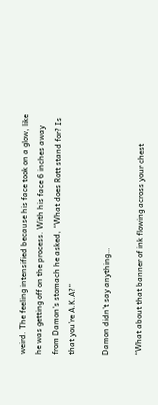weird. The feeling intensified because his face took on a glow, like he was getting off on the process. With his face 6 inches away from Damon’s stomach he asked, “What does Rott stand for? Is that you’re A.K.A?”

Damon didn’t say anything…

“What about that banner of ink flowing across your chest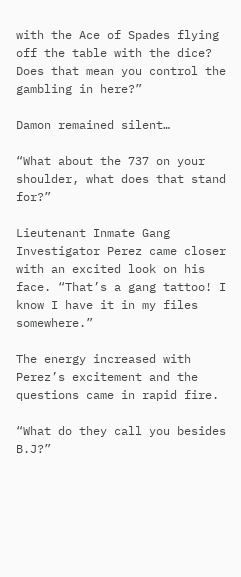with the Ace of Spades flying off the table with the dice? Does that mean you control the gambling in here?”

Damon remained silent…

“What about the 737 on your shoulder, what does that stand for?”

Lieutenant Inmate Gang Investigator Perez came closer with an excited look on his face. “That’s a gang tattoo! I know I have it in my files somewhere.”

The energy increased with Perez’s excitement and the questions came in rapid fire.

“What do they call you besides B.J?”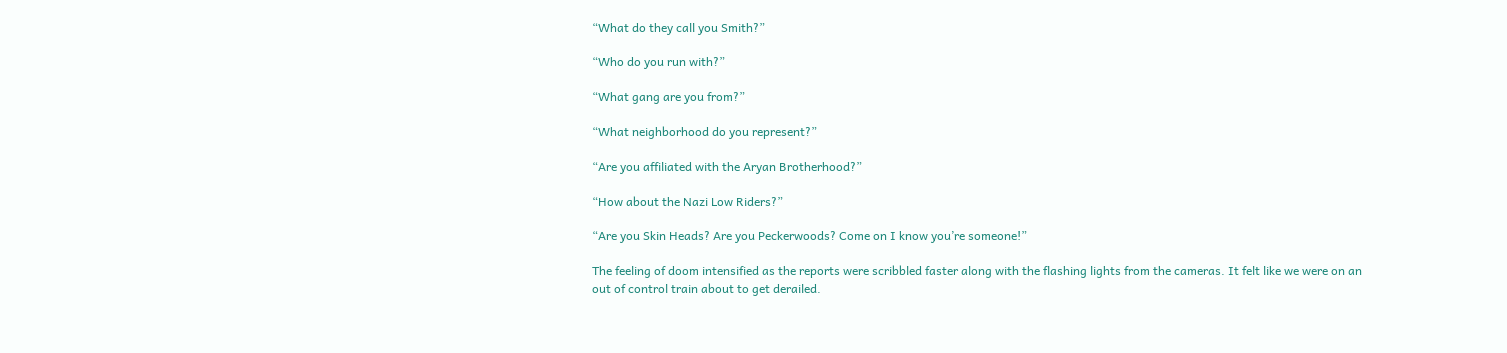“What do they call you Smith?”

“Who do you run with?”

“What gang are you from?”

“What neighborhood do you represent?”

“Are you affiliated with the Aryan Brotherhood?”

“How about the Nazi Low Riders?”

“Are you Skin Heads? Are you Peckerwoods? Come on I know you’re someone!”

The feeling of doom intensified as the reports were scribbled faster along with the flashing lights from the cameras. It felt like we were on an out of control train about to get derailed.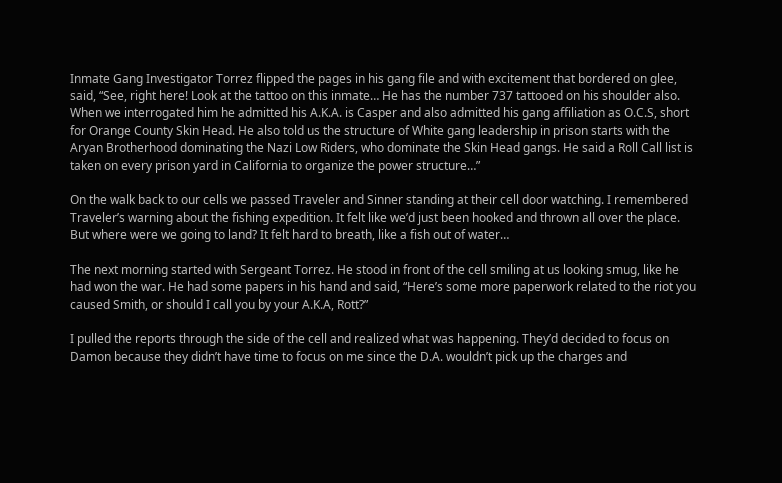Inmate Gang Investigator Torrez flipped the pages in his gang file and with excitement that bordered on glee, said, “See, right here! Look at the tattoo on this inmate… He has the number 737 tattooed on his shoulder also. When we interrogated him he admitted his A.K.A. is Casper and also admitted his gang affiliation as O.C.S, short for Orange County Skin Head. He also told us the structure of White gang leadership in prison starts with the Aryan Brotherhood dominating the Nazi Low Riders, who dominate the Skin Head gangs. He said a Roll Call list is taken on every prison yard in California to organize the power structure…”

On the walk back to our cells we passed Traveler and Sinner standing at their cell door watching. I remembered Traveler’s warning about the fishing expedition. It felt like we’d just been hooked and thrown all over the place. But where were we going to land? It felt hard to breath, like a fish out of water…

The next morning started with Sergeant Torrez. He stood in front of the cell smiling at us looking smug, like he had won the war. He had some papers in his hand and said, “Here’s some more paperwork related to the riot you caused Smith, or should I call you by your A.K.A, Rott?”

I pulled the reports through the side of the cell and realized what was happening. They’d decided to focus on Damon because they didn’t have time to focus on me since the D.A. wouldn’t pick up the charges and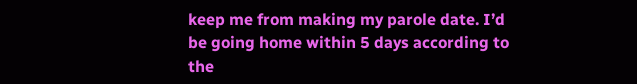keep me from making my parole date. I’d be going home within 5 days according to the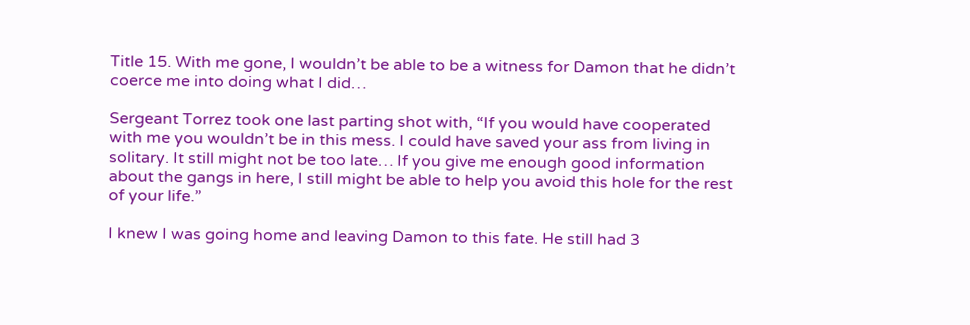Title 15. With me gone, I wouldn’t be able to be a witness for Damon that he didn’t coerce me into doing what I did…

Sergeant Torrez took one last parting shot with, “If you would have cooperated with me you wouldn’t be in this mess. I could have saved your ass from living in solitary. It still might not be too late… If you give me enough good information about the gangs in here, I still might be able to help you avoid this hole for the rest of your life.”

I knew I was going home and leaving Damon to this fate. He still had 3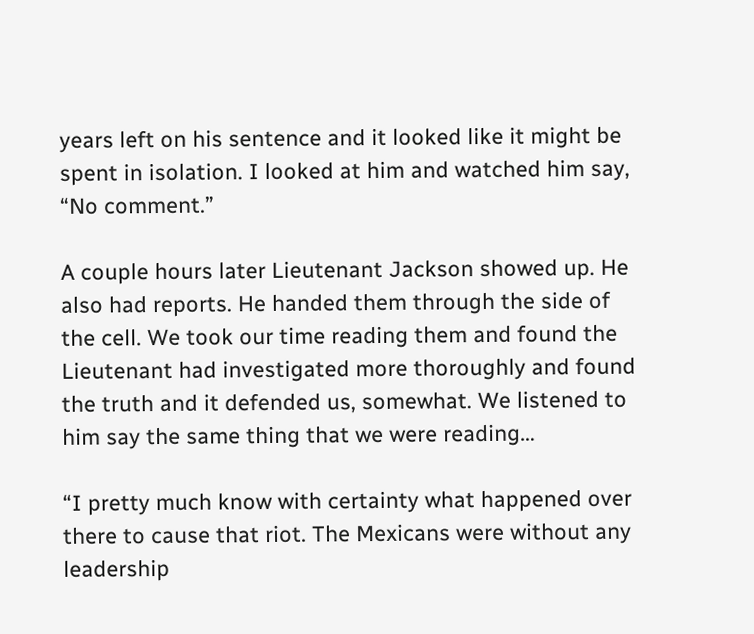years left on his sentence and it looked like it might be spent in isolation. I looked at him and watched him say, “No comment.”

A couple hours later Lieutenant Jackson showed up. He also had reports. He handed them through the side of the cell. We took our time reading them and found the Lieutenant had investigated more thoroughly and found the truth and it defended us, somewhat. We listened to him say the same thing that we were reading…

“I pretty much know with certainty what happened over there to cause that riot. The Mexicans were without any leadership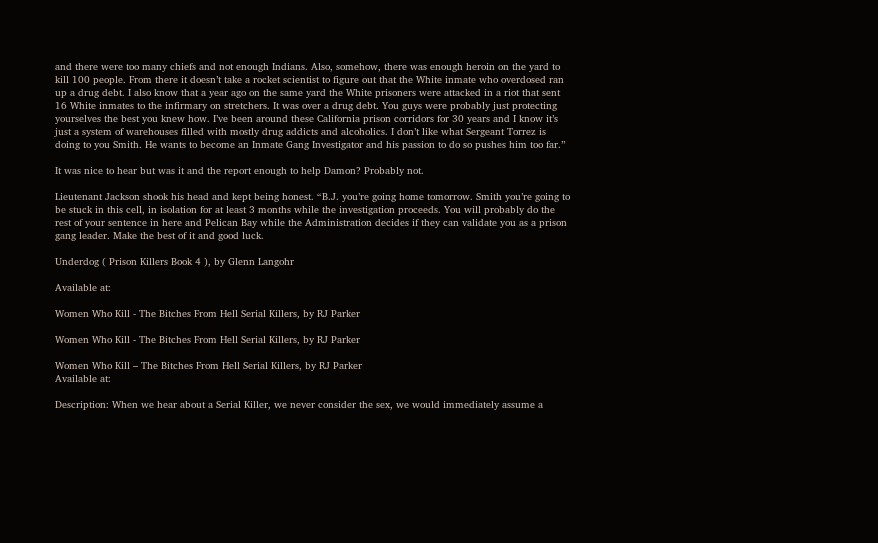and there were too many chiefs and not enough Indians. Also, somehow, there was enough heroin on the yard to kill 100 people. From there it doesn’t take a rocket scientist to figure out that the White inmate who overdosed ran up a drug debt. I also know that a year ago on the same yard the White prisoners were attacked in a riot that sent 16 White inmates to the infirmary on stretchers. It was over a drug debt. You guys were probably just protecting yourselves the best you knew how. I’ve been around these California prison corridors for 30 years and I know it’s just a system of warehouses filled with mostly drug addicts and alcoholics. I don’t like what Sergeant Torrez is doing to you Smith. He wants to become an Inmate Gang Investigator and his passion to do so pushes him too far.”

It was nice to hear but was it and the report enough to help Damon? Probably not.

Lieutenant Jackson shook his head and kept being honest. “B.J. you’re going home tomorrow. Smith you’re going to be stuck in this cell, in isolation for at least 3 months while the investigation proceeds. You will probably do the rest of your sentence in here and Pelican Bay while the Administration decides if they can validate you as a prison gang leader. Make the best of it and good luck.

Underdog ( Prison Killers Book 4 ), by Glenn Langohr

Available at:

Women Who Kill - The Bitches From Hell Serial Killers, by RJ Parker

Women Who Kill - The Bitches From Hell Serial Killers, by RJ Parker

Women Who Kill – The Bitches From Hell Serial Killers, by RJ Parker
Available at:

Description: When we hear about a Serial Killer, we never consider the sex, we would immediately assume a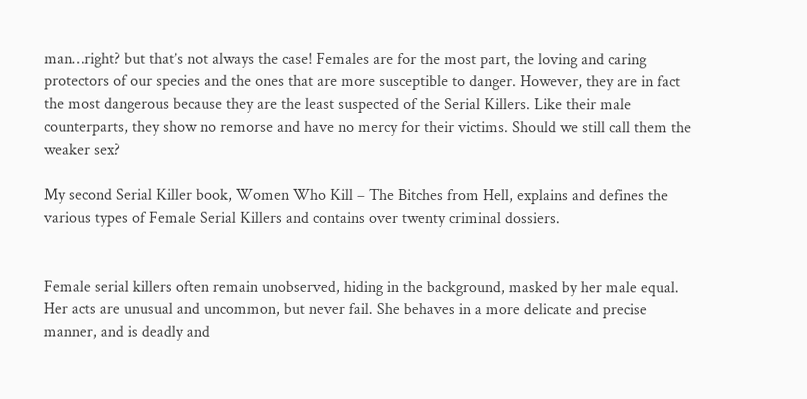man…right? but that’s not always the case! Females are for the most part, the loving and caring protectors of our species and the ones that are more susceptible to danger. However, they are in fact the most dangerous because they are the least suspected of the Serial Killers. Like their male counterparts, they show no remorse and have no mercy for their victims. Should we still call them the weaker sex?

My second Serial Killer book, Women Who Kill – The Bitches from Hell, explains and defines the various types of Female Serial Killers and contains over twenty criminal dossiers.


Female serial killers often remain unobserved, hiding in the background, masked by her male equal. Her acts are unusual and uncommon, but never fail. She behaves in a more delicate and precise manner, and is deadly and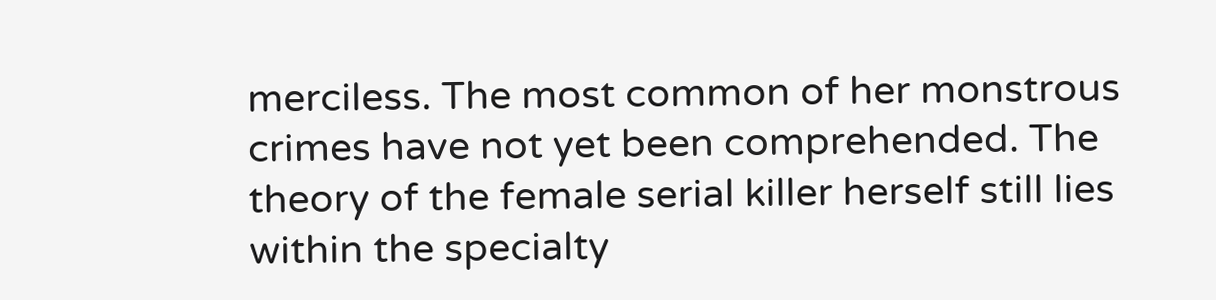merciless. The most common of her monstrous crimes have not yet been comprehended. The theory of the female serial killer herself still lies within the specialty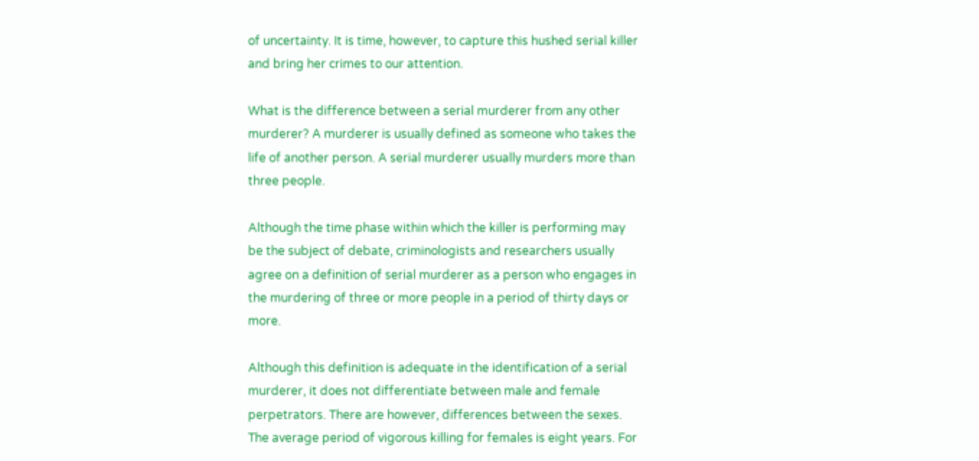of uncertainty. It is time, however, to capture this hushed serial killer and bring her crimes to our attention.

What is the difference between a serial murderer from any other murderer? A murderer is usually defined as someone who takes the life of another person. A serial murderer usually murders more than three people.

Although the time phase within which the killer is performing may be the subject of debate, criminologists and researchers usually agree on a definition of serial murderer as a person who engages in the murdering of three or more people in a period of thirty days or more.

Although this definition is adequate in the identification of a serial murderer, it does not differentiate between male and female perpetrators. There are however, differences between the sexes. The average period of vigorous killing for females is eight years. For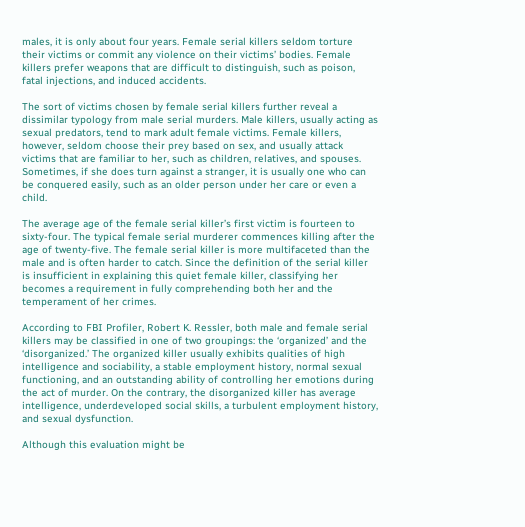males, it is only about four years. Female serial killers seldom torture their victims or commit any violence on their victims’ bodies. Female killers prefer weapons that are difficult to distinguish, such as poison, fatal injections, and induced accidents.

The sort of victims chosen by female serial killers further reveal a dissimilar typology from male serial murders. Male killers, usually acting as sexual predators, tend to mark adult female victims. Female killers, however, seldom choose their prey based on sex, and usually attack victims that are familiar to her, such as children, relatives, and spouses. Sometimes, if she does turn against a stranger, it is usually one who can be conquered easily, such as an older person under her care or even a child.

The average age of the female serial killer’s first victim is fourteen to sixty-four. The typical female serial murderer commences killing after the age of twenty-five. The female serial killer is more multifaceted than the male and is often harder to catch. Since the definition of the serial killer is insufficient in explaining this quiet female killer, classifying her becomes a requirement in fully comprehending both her and the temperament of her crimes.

According to FBI Profiler, Robert K. Ressler, both male and female serial killers may be classified in one of two groupings: the ‘organized’ and the ‘disorganized.’ The organized killer usually exhibits qualities of high intelligence and sociability, a stable employment history, normal sexual functioning, and an outstanding ability of controlling her emotions during the act of murder. On the contrary, the disorganized killer has average intelligence, underdeveloped social skills, a turbulent employment history, and sexual dysfunction.

Although this evaluation might be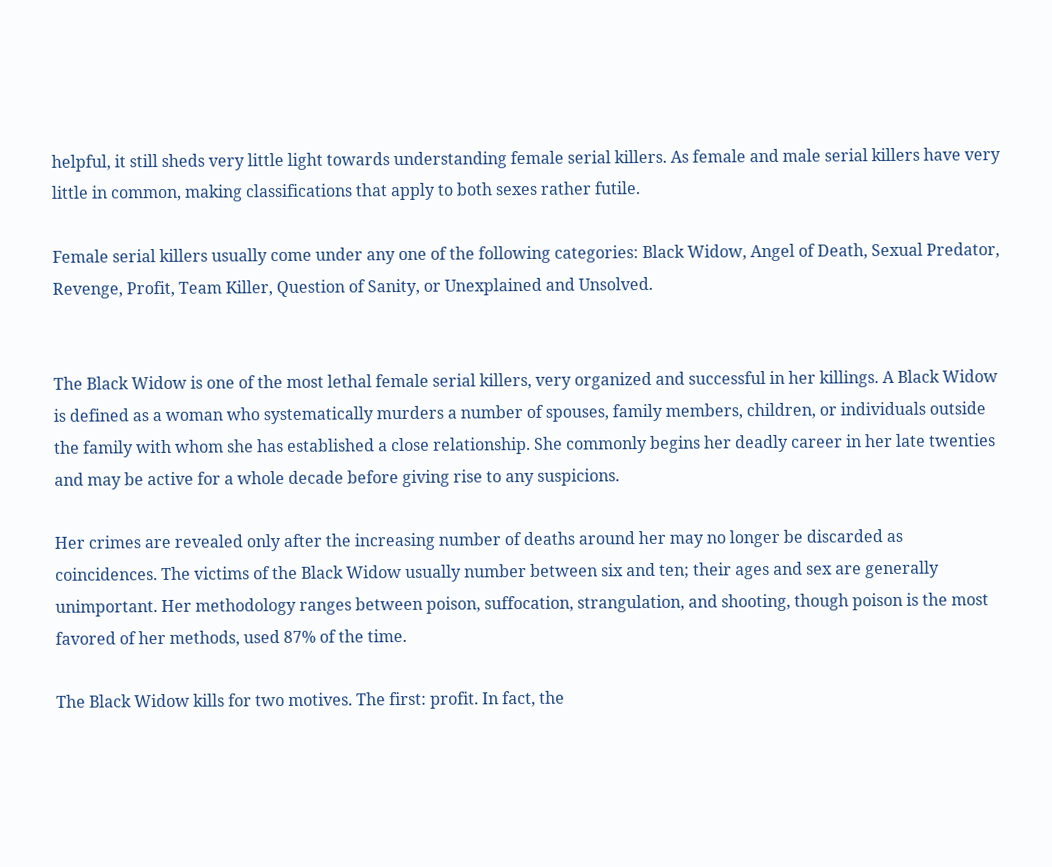helpful, it still sheds very little light towards understanding female serial killers. As female and male serial killers have very little in common, making classifications that apply to both sexes rather futile.

Female serial killers usually come under any one of the following categories: Black Widow, Angel of Death, Sexual Predator, Revenge, Profit, Team Killer, Question of Sanity, or Unexplained and Unsolved.


The Black Widow is one of the most lethal female serial killers, very organized and successful in her killings. A Black Widow is defined as a woman who systematically murders a number of spouses, family members, children, or individuals outside the family with whom she has established a close relationship. She commonly begins her deadly career in her late twenties and may be active for a whole decade before giving rise to any suspicions.

Her crimes are revealed only after the increasing number of deaths around her may no longer be discarded as coincidences. The victims of the Black Widow usually number between six and ten; their ages and sex are generally unimportant. Her methodology ranges between poison, suffocation, strangulation, and shooting, though poison is the most favored of her methods, used 87% of the time.

The Black Widow kills for two motives. The first: profit. In fact, the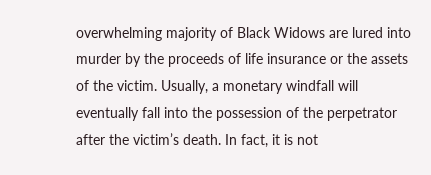overwhelming majority of Black Widows are lured into murder by the proceeds of life insurance or the assets of the victim. Usually, a monetary windfall will eventually fall into the possession of the perpetrator after the victim’s death. In fact, it is not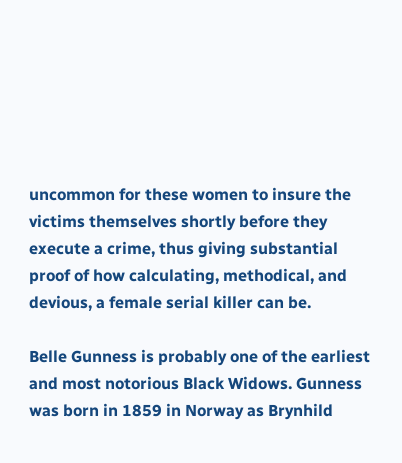uncommon for these women to insure the victims themselves shortly before they execute a crime, thus giving substantial proof of how calculating, methodical, and devious, a female serial killer can be.

Belle Gunness is probably one of the earliest and most notorious Black Widows. Gunness was born in 1859 in Norway as Brynhild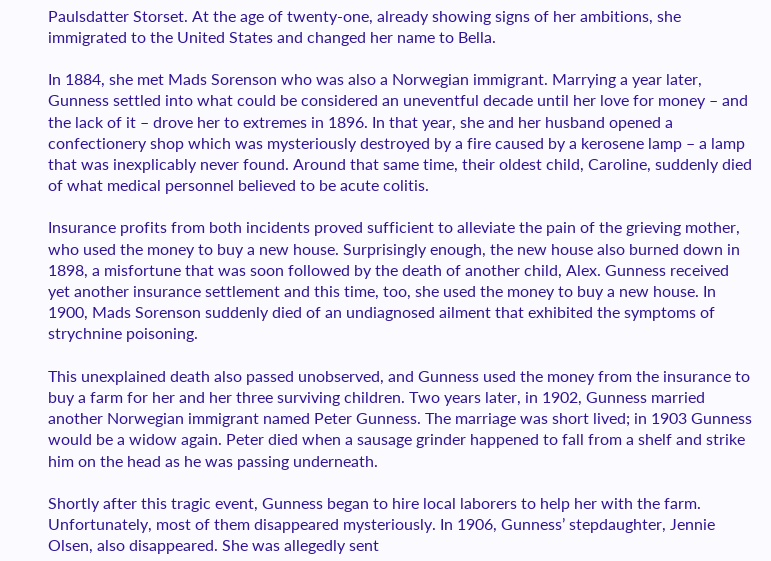Paulsdatter Storset. At the age of twenty-one, already showing signs of her ambitions, she immigrated to the United States and changed her name to Bella.

In 1884, she met Mads Sorenson who was also a Norwegian immigrant. Marrying a year later, Gunness settled into what could be considered an uneventful decade until her love for money – and the lack of it – drove her to extremes in 1896. In that year, she and her husband opened a confectionery shop which was mysteriously destroyed by a fire caused by a kerosene lamp – a lamp that was inexplicably never found. Around that same time, their oldest child, Caroline, suddenly died of what medical personnel believed to be acute colitis.

Insurance profits from both incidents proved sufficient to alleviate the pain of the grieving mother, who used the money to buy a new house. Surprisingly enough, the new house also burned down in 1898, a misfortune that was soon followed by the death of another child, Alex. Gunness received yet another insurance settlement and this time, too, she used the money to buy a new house. In 1900, Mads Sorenson suddenly died of an undiagnosed ailment that exhibited the symptoms of strychnine poisoning.

This unexplained death also passed unobserved, and Gunness used the money from the insurance to buy a farm for her and her three surviving children. Two years later, in 1902, Gunness married another Norwegian immigrant named Peter Gunness. The marriage was short lived; in 1903 Gunness would be a widow again. Peter died when a sausage grinder happened to fall from a shelf and strike him on the head as he was passing underneath.

Shortly after this tragic event, Gunness began to hire local laborers to help her with the farm. Unfortunately, most of them disappeared mysteriously. In 1906, Gunness’ stepdaughter, Jennie Olsen, also disappeared. She was allegedly sent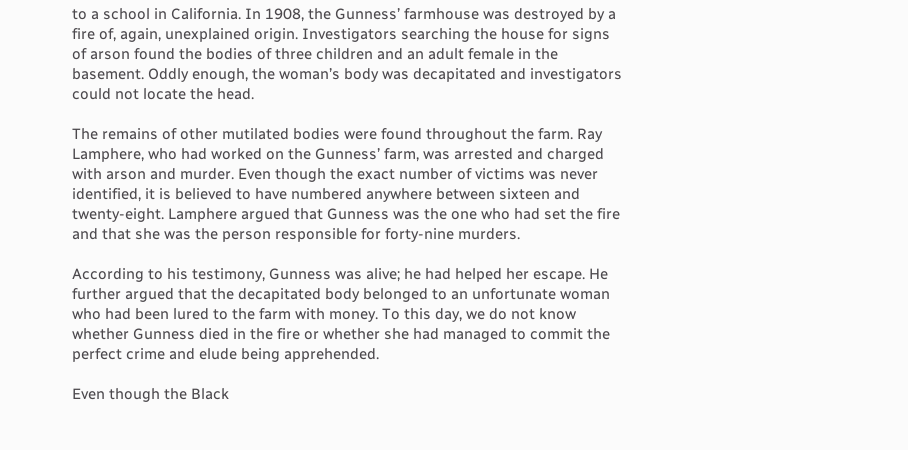to a school in California. In 1908, the Gunness’ farmhouse was destroyed by a fire of, again, unexplained origin. Investigators searching the house for signs of arson found the bodies of three children and an adult female in the basement. Oddly enough, the woman’s body was decapitated and investigators could not locate the head.

The remains of other mutilated bodies were found throughout the farm. Ray Lamphere, who had worked on the Gunness’ farm, was arrested and charged with arson and murder. Even though the exact number of victims was never identified, it is believed to have numbered anywhere between sixteen and twenty-eight. Lamphere argued that Gunness was the one who had set the fire and that she was the person responsible for forty-nine murders.

According to his testimony, Gunness was alive; he had helped her escape. He further argued that the decapitated body belonged to an unfortunate woman who had been lured to the farm with money. To this day, we do not know whether Gunness died in the fire or whether she had managed to commit the perfect crime and elude being apprehended.

Even though the Black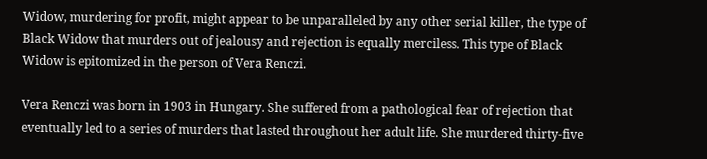Widow, murdering for profit, might appear to be unparalleled by any other serial killer, the type of Black Widow that murders out of jealousy and rejection is equally merciless. This type of Black Widow is epitomized in the person of Vera Renczi.

Vera Renczi was born in 1903 in Hungary. She suffered from a pathological fear of rejection that eventually led to a series of murders that lasted throughout her adult life. She murdered thirty-five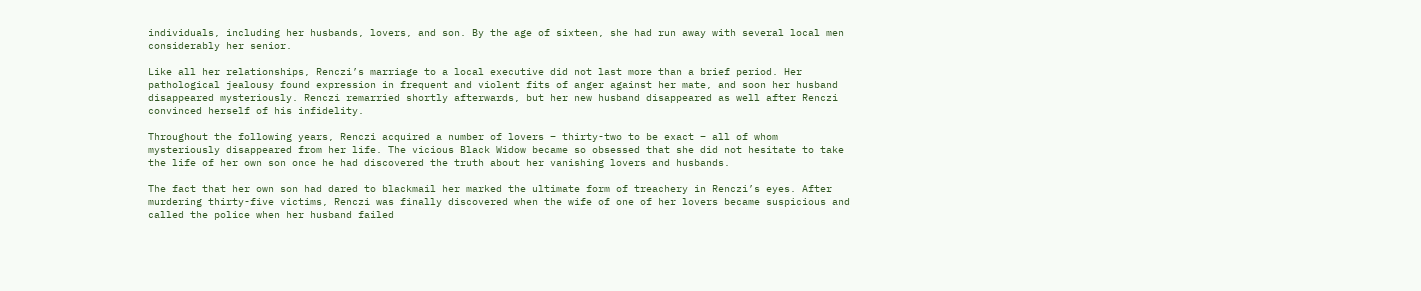individuals, including her husbands, lovers, and son. By the age of sixteen, she had run away with several local men considerably her senior.

Like all her relationships, Renczi’s marriage to a local executive did not last more than a brief period. Her pathological jealousy found expression in frequent and violent fits of anger against her mate, and soon her husband disappeared mysteriously. Renczi remarried shortly afterwards, but her new husband disappeared as well after Renczi convinced herself of his infidelity.

Throughout the following years, Renczi acquired a number of lovers – thirty-two to be exact – all of whom mysteriously disappeared from her life. The vicious Black Widow became so obsessed that she did not hesitate to take the life of her own son once he had discovered the truth about her vanishing lovers and husbands.

The fact that her own son had dared to blackmail her marked the ultimate form of treachery in Renczi’s eyes. After murdering thirty-five victims, Renczi was finally discovered when the wife of one of her lovers became suspicious and called the police when her husband failed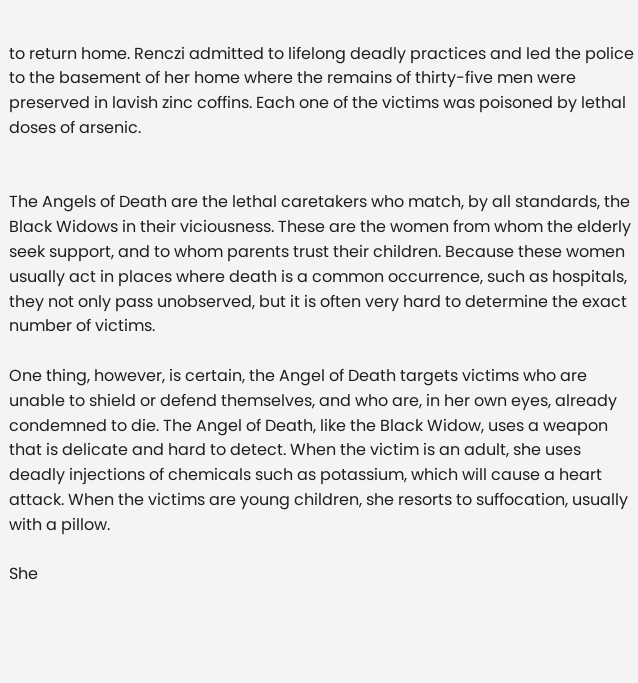to return home. Renczi admitted to lifelong deadly practices and led the police to the basement of her home where the remains of thirty-five men were preserved in lavish zinc coffins. Each one of the victims was poisoned by lethal doses of arsenic.


The Angels of Death are the lethal caretakers who match, by all standards, the Black Widows in their viciousness. These are the women from whom the elderly seek support, and to whom parents trust their children. Because these women usually act in places where death is a common occurrence, such as hospitals, they not only pass unobserved, but it is often very hard to determine the exact number of victims.

One thing, however, is certain, the Angel of Death targets victims who are unable to shield or defend themselves, and who are, in her own eyes, already condemned to die. The Angel of Death, like the Black Widow, uses a weapon that is delicate and hard to detect. When the victim is an adult, she uses deadly injections of chemicals such as potassium, which will cause a heart attack. When the victims are young children, she resorts to suffocation, usually with a pillow.

She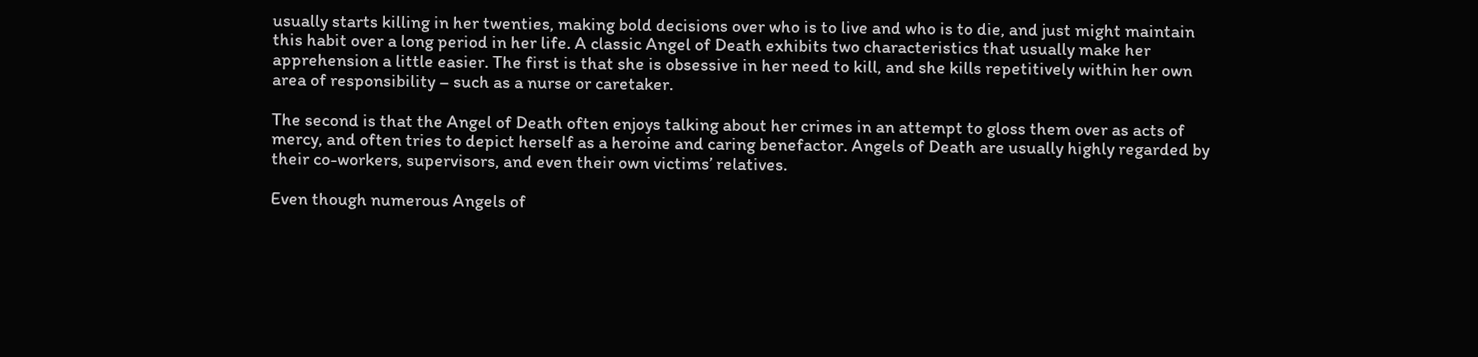usually starts killing in her twenties, making bold decisions over who is to live and who is to die, and just might maintain this habit over a long period in her life. A classic Angel of Death exhibits two characteristics that usually make her apprehension a little easier. The first is that she is obsessive in her need to kill, and she kills repetitively within her own area of responsibility – such as a nurse or caretaker.

The second is that the Angel of Death often enjoys talking about her crimes in an attempt to gloss them over as acts of mercy, and often tries to depict herself as a heroine and caring benefactor. Angels of Death are usually highly regarded by their co-workers, supervisors, and even their own victims’ relatives.

Even though numerous Angels of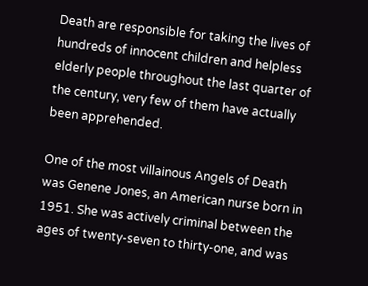Death are responsible for taking the lives of hundreds of innocent children and helpless elderly people throughout the last quarter of the century, very few of them have actually been apprehended.

One of the most villainous Angels of Death was Genene Jones, an American nurse born in 1951. She was actively criminal between the ages of twenty-seven to thirty-one, and was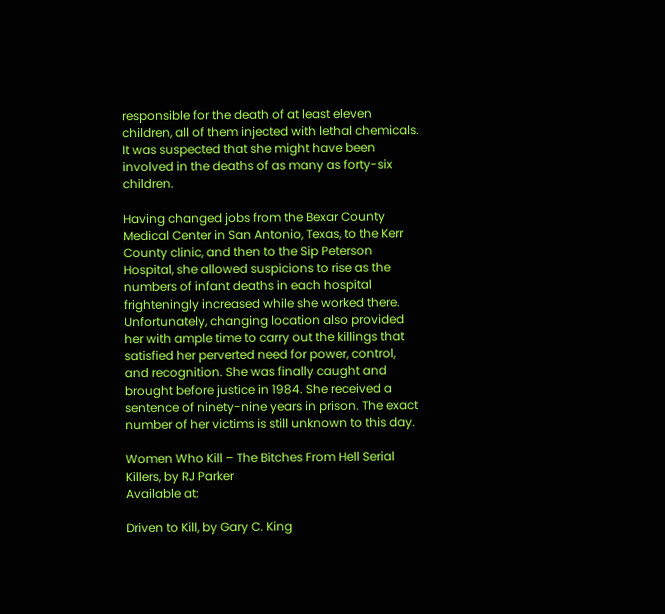responsible for the death of at least eleven children, all of them injected with lethal chemicals. It was suspected that she might have been involved in the deaths of as many as forty-six children.

Having changed jobs from the Bexar County Medical Center in San Antonio, Texas, to the Kerr County clinic, and then to the Sip Peterson Hospital, she allowed suspicions to rise as the numbers of infant deaths in each hospital frighteningly increased while she worked there. Unfortunately, changing location also provided her with ample time to carry out the killings that satisfied her perverted need for power, control, and recognition. She was finally caught and brought before justice in 1984. She received a sentence of ninety-nine years in prison. The exact number of her victims is still unknown to this day.

Women Who Kill – The Bitches From Hell Serial Killers, by RJ Parker
Available at:

Driven to Kill, by Gary C. King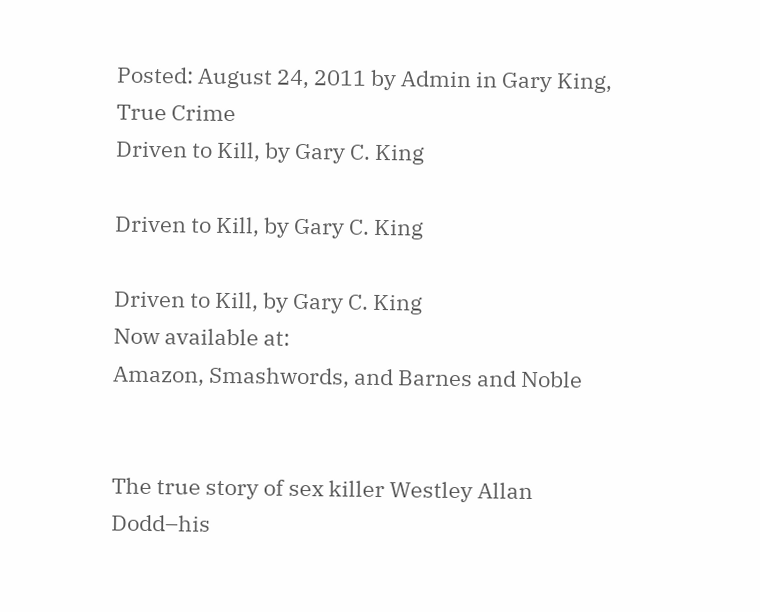Posted: August 24, 2011 by Admin in Gary King, True Crime
Driven to Kill, by Gary C. King

Driven to Kill, by Gary C. King

Driven to Kill, by Gary C. King
Now available at:
Amazon, Smashwords, and Barnes and Noble


The true story of sex killer Westley Allan Dodd–his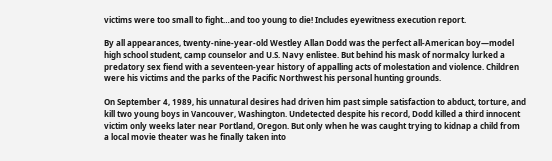victims were too small to fight…and too young to die! Includes eyewitness execution report.

By all appearances, twenty-nine-year-old Westley Allan Dodd was the perfect all-American boy—model high school student, camp counselor and U.S. Navy enlistee. But behind his mask of normalcy lurked a predatory sex fiend with a seventeen-year history of appalling acts of molestation and violence. Children were his victims and the parks of the Pacific Northwest his personal hunting grounds.

On September 4, 1989, his unnatural desires had driven him past simple satisfaction to abduct, torture, and kill two young boys in Vancouver, Washington. Undetected despite his record, Dodd killed a third innocent victim only weeks later near Portland, Oregon. But only when he was caught trying to kidnap a child from a local movie theater was he finally taken into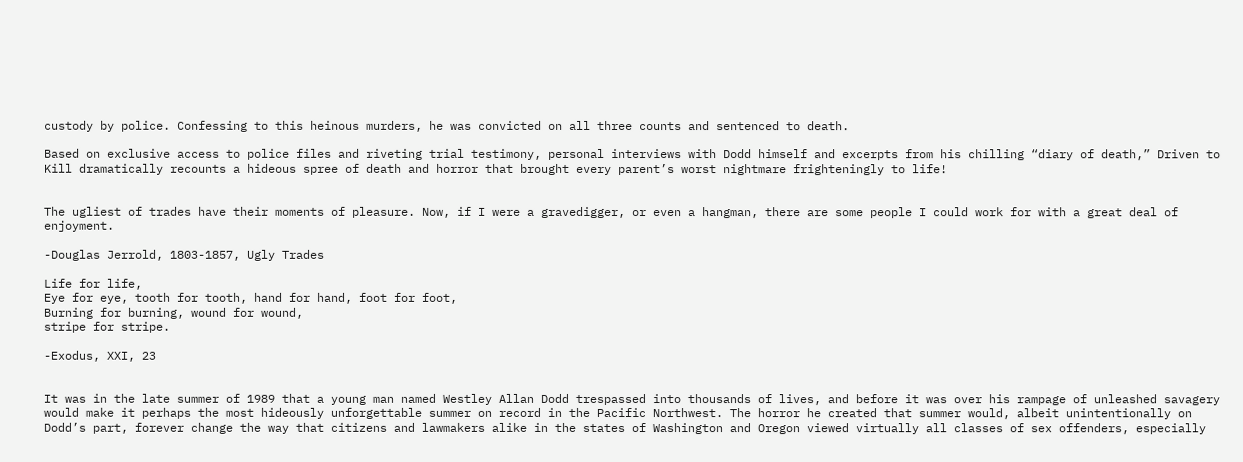custody by police. Confessing to this heinous murders, he was convicted on all three counts and sentenced to death.

Based on exclusive access to police files and riveting trial testimony, personal interviews with Dodd himself and excerpts from his chilling “diary of death,” Driven to Kill dramatically recounts a hideous spree of death and horror that brought every parent’s worst nightmare frighteningly to life!


The ugliest of trades have their moments of pleasure. Now, if I were a gravedigger, or even a hangman, there are some people I could work for with a great deal of enjoyment.

-Douglas Jerrold, 1803-1857, Ugly Trades

Life for life,
Eye for eye, tooth for tooth, hand for hand, foot for foot,
Burning for burning, wound for wound,
stripe for stripe.

-Exodus, XXI, 23


It was in the late summer of 1989 that a young man named Westley Allan Dodd trespassed into thousands of lives, and before it was over his rampage of unleashed savagery would make it perhaps the most hideously unforgettable summer on record in the Pacific Northwest. The horror he created that summer would, albeit unintentionally on Dodd’s part, forever change the way that citizens and lawmakers alike in the states of Washington and Oregon viewed virtually all classes of sex offenders, especially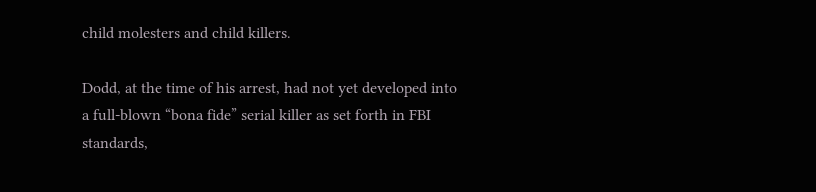child molesters and child killers.

Dodd, at the time of his arrest, had not yet developed into a full-blown “bona fide” serial killer as set forth in FBI standards,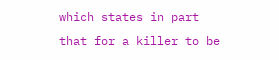which states in part that for a killer to be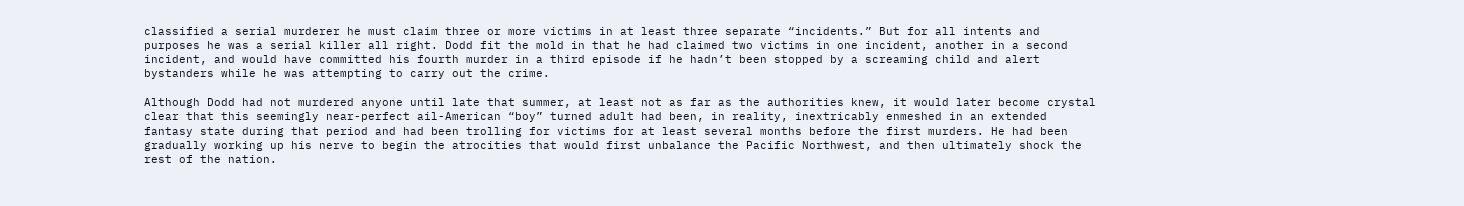classified a serial murderer he must claim three or more victims in at least three separate “incidents.” But for all intents and purposes he was a serial killer all right. Dodd fit the mold in that he had claimed two victims in one incident, another in a second incident, and would have committed his fourth murder in a third episode if he hadn’t been stopped by a screaming child and alert bystanders while he was attempting to carry out the crime.

Although Dodd had not murdered anyone until late that summer, at least not as far as the authorities knew, it would later become crystal clear that this seemingly near-perfect ail-American “boy” turned adult had been, in reality, inextricably enmeshed in an extended fantasy state during that period and had been trolling for victims for at least several months before the first murders. He had been gradually working up his nerve to begin the atrocities that would first unbalance the Pacific Northwest, and then ultimately shock the rest of the nation.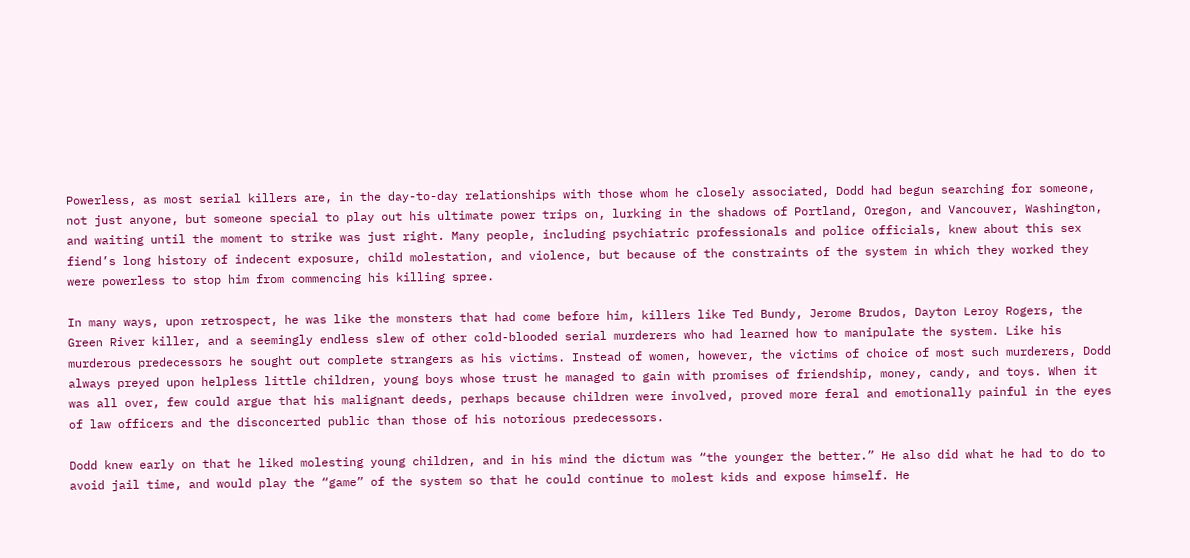Powerless, as most serial killers are, in the day-to-day relationships with those whom he closely associated, Dodd had begun searching for someone, not just anyone, but someone special to play out his ultimate power trips on, lurking in the shadows of Portland, Oregon, and Vancouver, Washington, and waiting until the moment to strike was just right. Many people, including psychiatric professionals and police officials, knew about this sex fiend’s long history of indecent exposure, child molestation, and violence, but because of the constraints of the system in which they worked they were powerless to stop him from commencing his killing spree.

In many ways, upon retrospect, he was like the monsters that had come before him, killers like Ted Bundy, Jerome Brudos, Dayton Leroy Rogers, the Green River killer, and a seemingly endless slew of other cold-blooded serial murderers who had learned how to manipulate the system. Like his murderous predecessors he sought out complete strangers as his victims. Instead of women, however, the victims of choice of most such murderers, Dodd always preyed upon helpless little children, young boys whose trust he managed to gain with promises of friendship, money, candy, and toys. When it was all over, few could argue that his malignant deeds, perhaps because children were involved, proved more feral and emotionally painful in the eyes of law officers and the disconcerted public than those of his notorious predecessors.

Dodd knew early on that he liked molesting young children, and in his mind the dictum was “the younger the better.” He also did what he had to do to avoid jail time, and would play the “game” of the system so that he could continue to molest kids and expose himself. He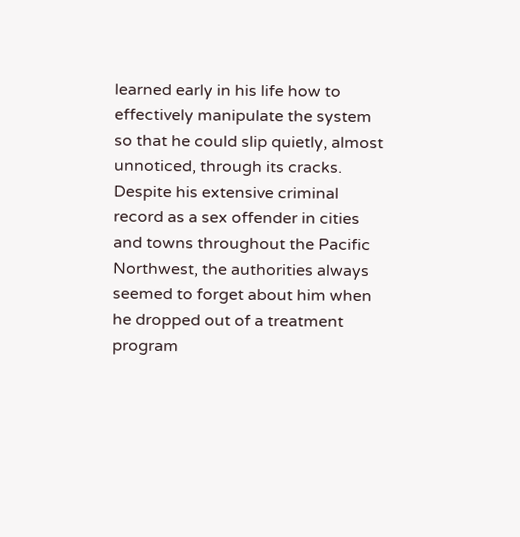learned early in his life how to effectively manipulate the system so that he could slip quietly, almost unnoticed, through its cracks. Despite his extensive criminal record as a sex offender in cities and towns throughout the Pacific Northwest, the authorities always seemed to forget about him when he dropped out of a treatment program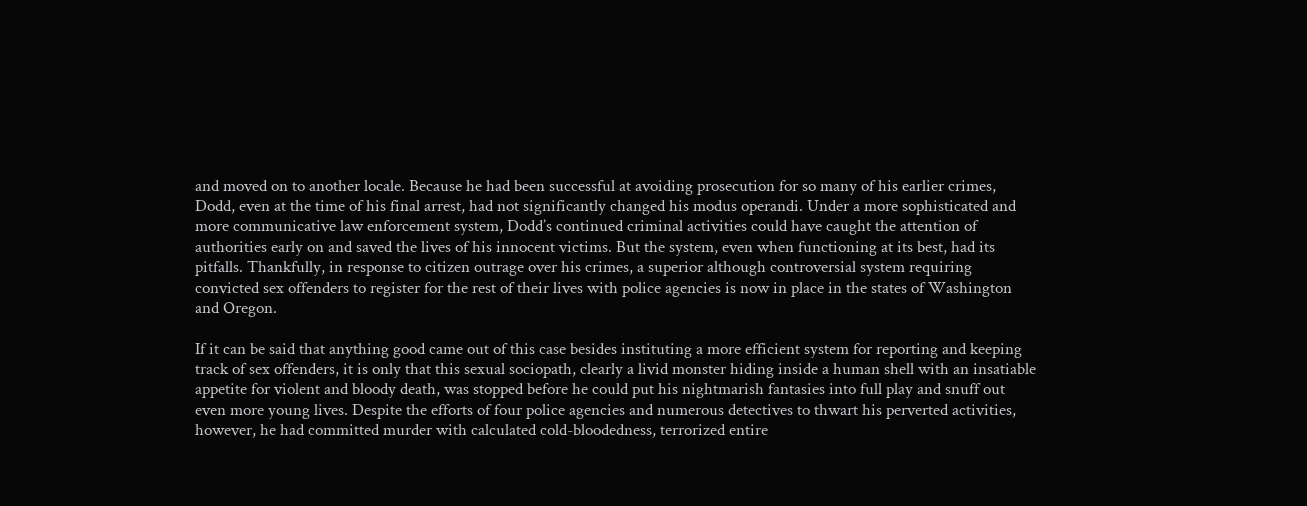and moved on to another locale. Because he had been successful at avoiding prosecution for so many of his earlier crimes, Dodd, even at the time of his final arrest, had not significantly changed his modus operandi. Under a more sophisticated and more communicative law enforcement system, Dodd’s continued criminal activities could have caught the attention of authorities early on and saved the lives of his innocent victims. But the system, even when functioning at its best, had its pitfalls. Thankfully, in response to citizen outrage over his crimes, a superior although controversial system requiring convicted sex offenders to register for the rest of their lives with police agencies is now in place in the states of Washington and Oregon.

If it can be said that anything good came out of this case besides instituting a more efficient system for reporting and keeping track of sex offenders, it is only that this sexual sociopath, clearly a livid monster hiding inside a human shell with an insatiable appetite for violent and bloody death, was stopped before he could put his nightmarish fantasies into full play and snuff out even more young lives. Despite the efforts of four police agencies and numerous detectives to thwart his perverted activities, however, he had committed murder with calculated cold-bloodedness, terrorized entire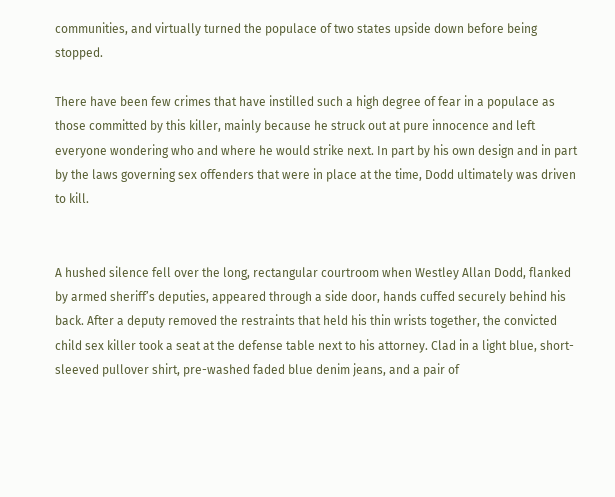communities, and virtually turned the populace of two states upside down before being stopped.

There have been few crimes that have instilled such a high degree of fear in a populace as those committed by this killer, mainly because he struck out at pure innocence and left everyone wondering who and where he would strike next. In part by his own design and in part by the laws governing sex offenders that were in place at the time, Dodd ultimately was driven to kill.


A hushed silence fell over the long, rectangular courtroom when Westley Allan Dodd, flanked by armed sheriff’s deputies, appeared through a side door, hands cuffed securely behind his back. After a deputy removed the restraints that held his thin wrists together, the convicted child sex killer took a seat at the defense table next to his attorney. Clad in a light blue, short-sleeved pullover shirt, pre-washed faded blue denim jeans, and a pair of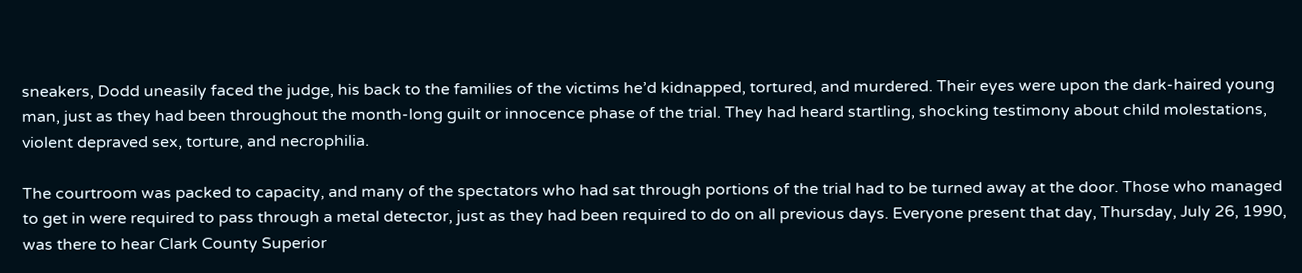sneakers, Dodd uneasily faced the judge, his back to the families of the victims he’d kidnapped, tortured, and murdered. Their eyes were upon the dark-haired young man, just as they had been throughout the month-long guilt or innocence phase of the trial. They had heard startling, shocking testimony about child molestations, violent depraved sex, torture, and necrophilia.

The courtroom was packed to capacity, and many of the spectators who had sat through portions of the trial had to be turned away at the door. Those who managed to get in were required to pass through a metal detector, just as they had been required to do on all previous days. Everyone present that day, Thursday, July 26, 1990, was there to hear Clark County Superior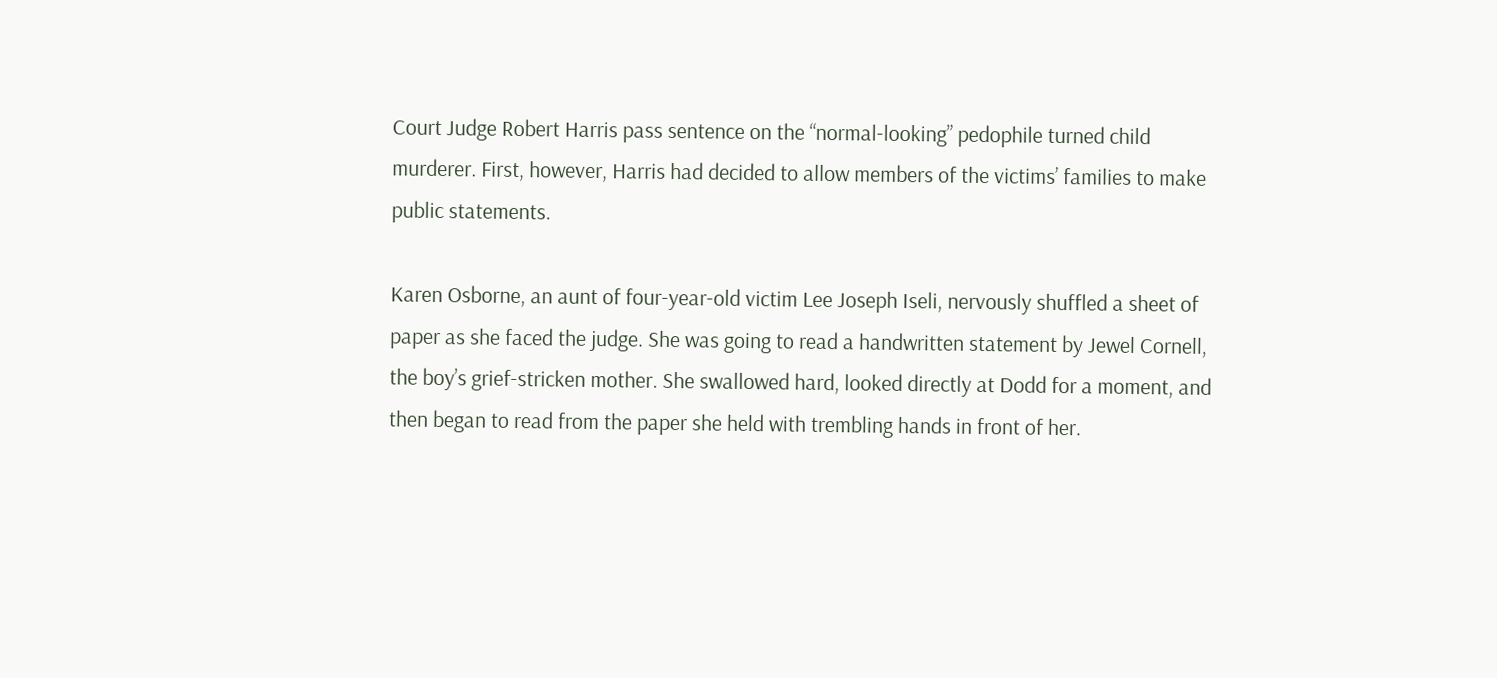Court Judge Robert Harris pass sentence on the “normal-looking” pedophile turned child murderer. First, however, Harris had decided to allow members of the victims’ families to make public statements.

Karen Osborne, an aunt of four-year-old victim Lee Joseph Iseli, nervously shuffled a sheet of paper as she faced the judge. She was going to read a handwritten statement by Jewel Cornell, the boy’s grief-stricken mother. She swallowed hard, looked directly at Dodd for a moment, and then began to read from the paper she held with trembling hands in front of her.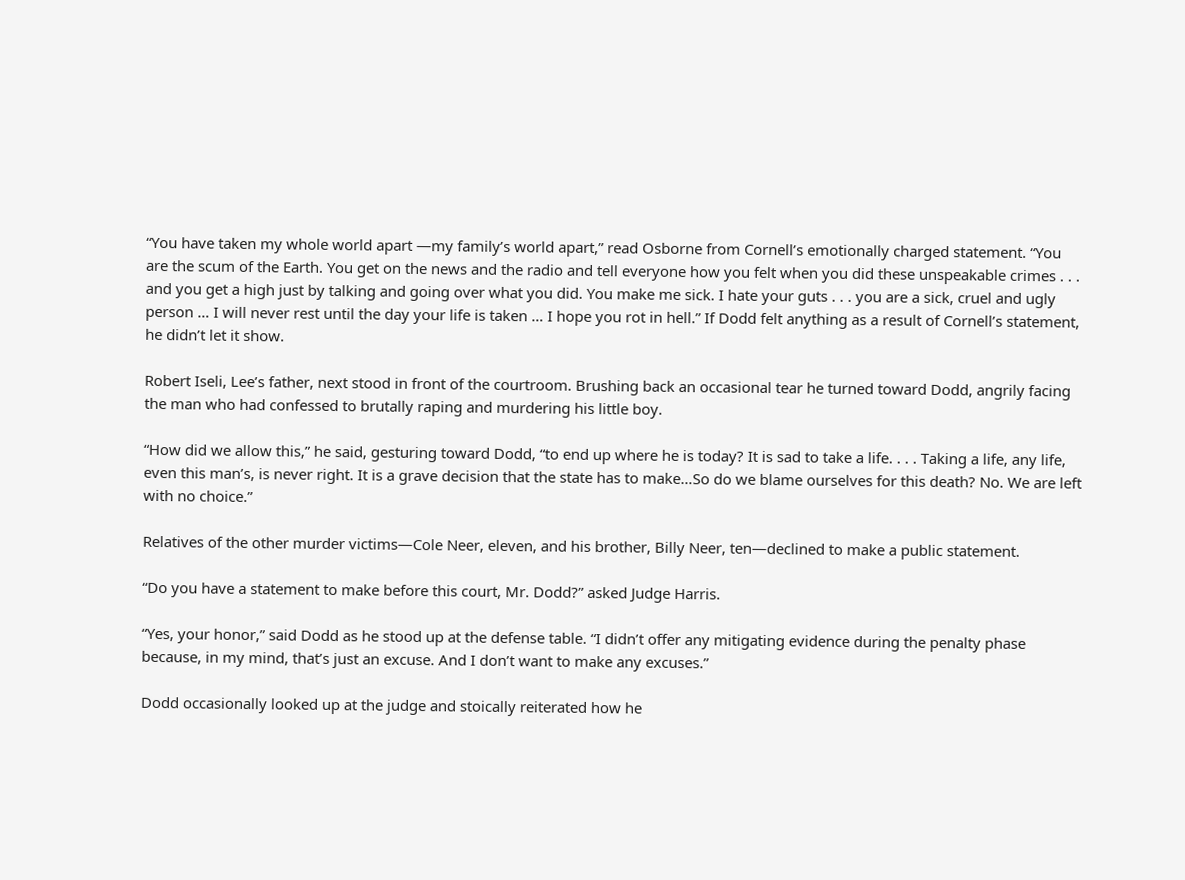“You have taken my whole world apart —my family’s world apart,” read Osborne from Cornell’s emotionally charged statement. “You are the scum of the Earth. You get on the news and the radio and tell everyone how you felt when you did these unspeakable crimes . . . and you get a high just by talking and going over what you did. You make me sick. I hate your guts . . . you are a sick, cruel and ugly person … I will never rest until the day your life is taken … I hope you rot in hell.” If Dodd felt anything as a result of Cornell’s statement, he didn’t let it show.

Robert Iseli, Lee’s father, next stood in front of the courtroom. Brushing back an occasional tear he turned toward Dodd, angrily facing the man who had confessed to brutally raping and murdering his little boy.

“How did we allow this,” he said, gesturing toward Dodd, “to end up where he is today? It is sad to take a life. . . . Taking a life, any life, even this man’s, is never right. It is a grave decision that the state has to make…So do we blame ourselves for this death? No. We are left with no choice.”

Relatives of the other murder victims—Cole Neer, eleven, and his brother, Billy Neer, ten—declined to make a public statement.

“Do you have a statement to make before this court, Mr. Dodd?” asked Judge Harris.

“Yes, your honor,” said Dodd as he stood up at the defense table. “I didn’t offer any mitigating evidence during the penalty phase because, in my mind, that’s just an excuse. And I don’t want to make any excuses.”

Dodd occasionally looked up at the judge and stoically reiterated how he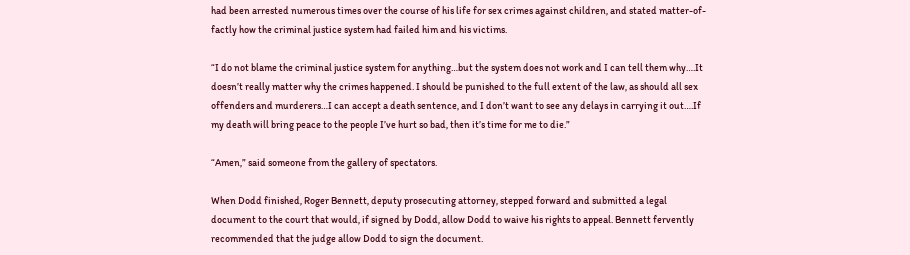had been arrested numerous times over the course of his life for sex crimes against children, and stated matter-of- factly how the criminal justice system had failed him and his victims.

“I do not blame the criminal justice system for anything…but the system does not work and I can tell them why….It doesn’t really matter why the crimes happened. I should be punished to the full extent of the law, as should all sex offenders and murderers…I can accept a death sentence, and I don’t want to see any delays in carrying it out….If my death will bring peace to the people I’ve hurt so bad, then it’s time for me to die.”

“Amen,” said someone from the gallery of spectators.

When Dodd finished, Roger Bennett, deputy prosecuting attorney, stepped forward and submitted a legal document to the court that would, if signed by Dodd, allow Dodd to waive his rights to appeal. Bennett fervently recommended that the judge allow Dodd to sign the document.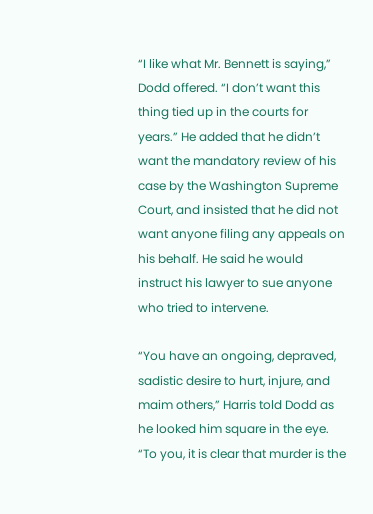“I like what Mr. Bennett is saying,” Dodd offered. “I don’t want this thing tied up in the courts for years.” He added that he didn’t want the mandatory review of his case by the Washington Supreme Court, and insisted that he did not want anyone filing any appeals on his behalf. He said he would instruct his lawyer to sue anyone who tried to intervene.

“You have an ongoing, depraved, sadistic desire to hurt, injure, and maim others,” Harris told Dodd as he looked him square in the eye. “To you, it is clear that murder is the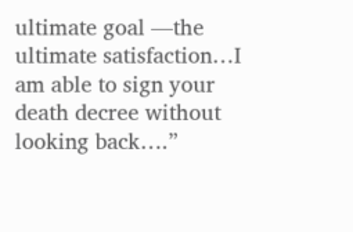ultimate goal —the ultimate satisfaction…I am able to sign your death decree without looking back….”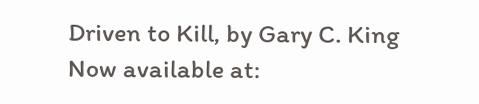Driven to Kill, by Gary C. King
Now available at: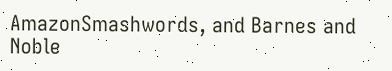AmazonSmashwords, and Barnes and Noble